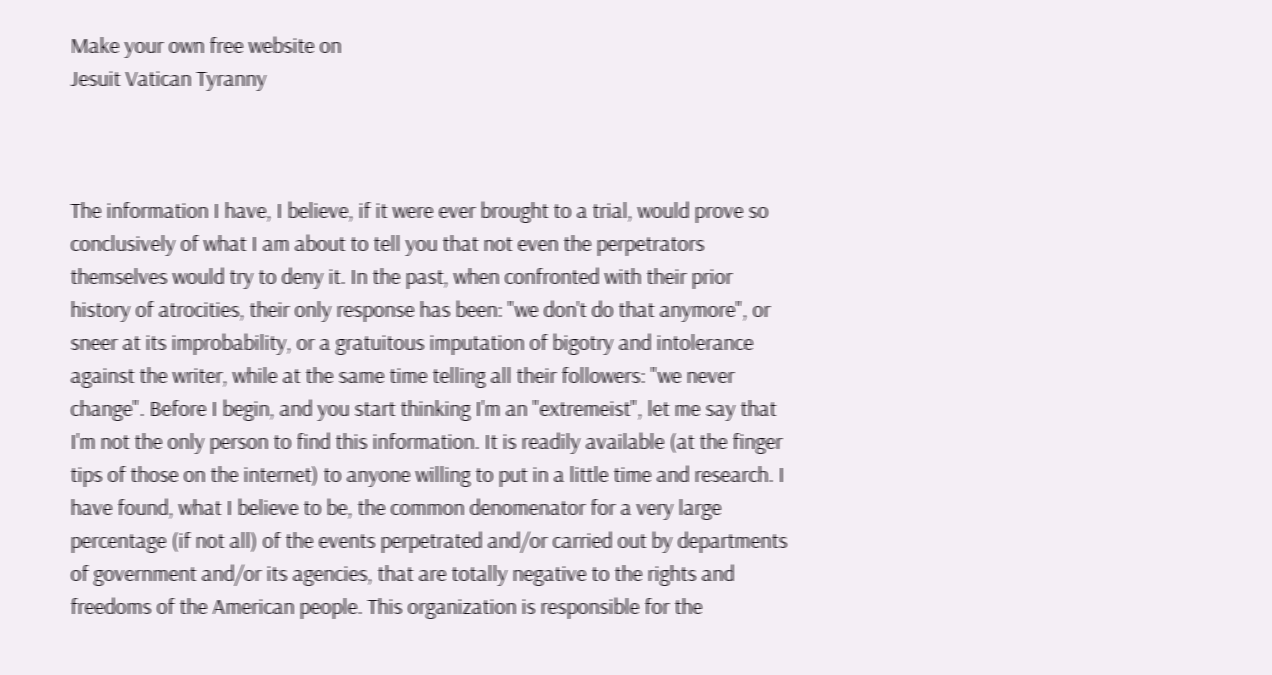Make your own free website on
Jesuit Vatican Tyranny



The information I have, I believe, if it were ever brought to a trial, would prove so conclusively of what I am about to tell you that not even the perpetrators themselves would try to deny it. In the past, when confronted with their prior history of atrocities, their only response has been: "we don't do that anymore", or sneer at its improbability, or a gratuitous imputation of bigotry and intolerance against the writer, while at the same time telling all their followers: "we never change". Before I begin, and you start thinking I'm an "extremeist", let me say that I'm not the only person to find this information. It is readily available (at the finger tips of those on the internet) to anyone willing to put in a little time and research. I have found, what I believe to be, the common denomenator for a very large percentage (if not all) of the events perpetrated and/or carried out by departments of government and/or its agencies, that are totally negative to the rights and freedoms of the American people. This organization is responsible for the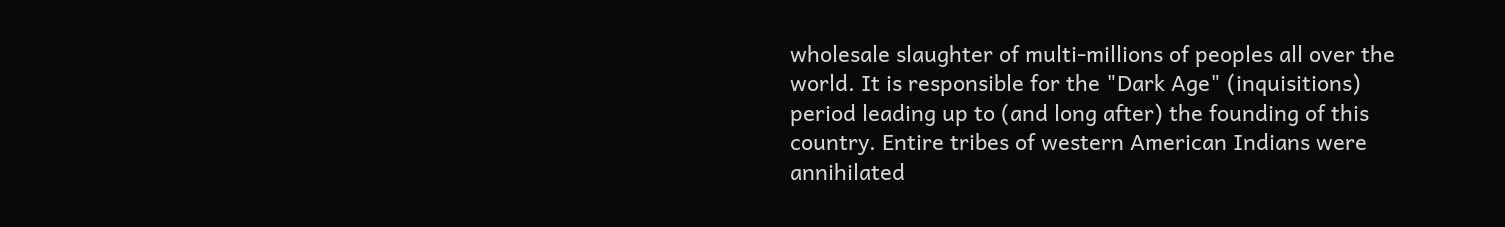wholesale slaughter of multi-millions of peoples all over the world. It is responsible for the "Dark Age" (inquisitions) period leading up to (and long after) the founding of this country. Entire tribes of western American Indians were annihilated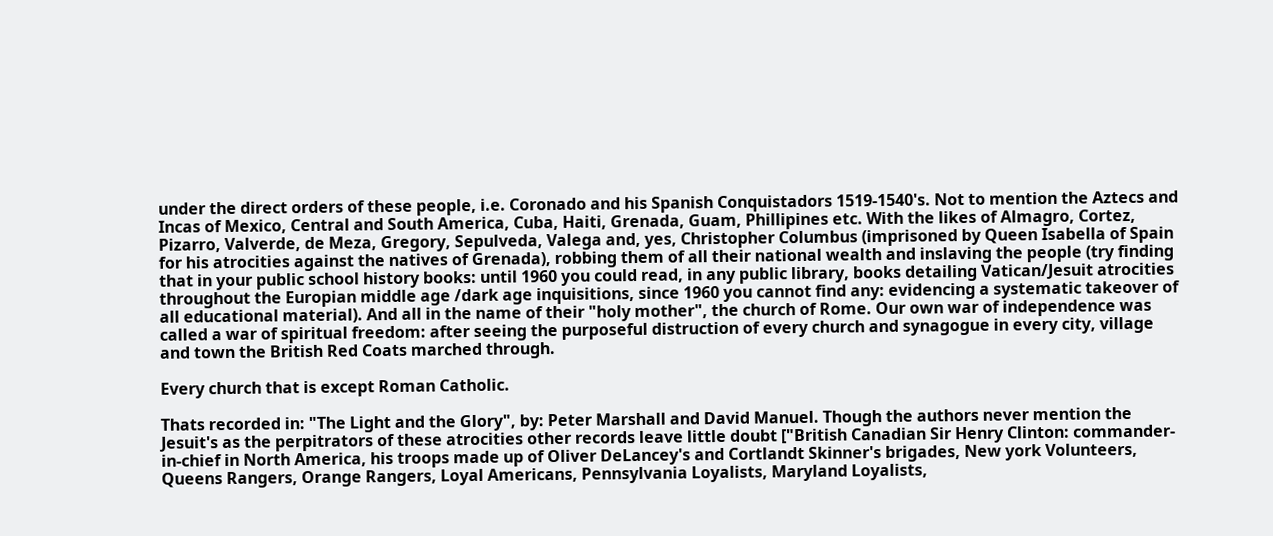under the direct orders of these people, i.e. Coronado and his Spanish Conquistadors 1519-1540's. Not to mention the Aztecs and Incas of Mexico, Central and South America, Cuba, Haiti, Grenada, Guam, Phillipines etc. With the likes of Almagro, Cortez, Pizarro, Valverde, de Meza, Gregory, Sepulveda, Valega and, yes, Christopher Columbus (imprisoned by Queen Isabella of Spain for his atrocities against the natives of Grenada), robbing them of all their national wealth and inslaving the people (try finding that in your public school history books: until 1960 you could read, in any public library, books detailing Vatican/Jesuit atrocities throughout the Europian middle age /dark age inquisitions, since 1960 you cannot find any: evidencing a systematic takeover of all educational material). And all in the name of their "holy mother", the church of Rome. Our own war of independence was called a war of spiritual freedom: after seeing the purposeful distruction of every church and synagogue in every city, village and town the British Red Coats marched through.

Every church that is except Roman Catholic.

Thats recorded in: "The Light and the Glory", by: Peter Marshall and David Manuel. Though the authors never mention the Jesuit's as the perpitrators of these atrocities other records leave little doubt ["British Canadian Sir Henry Clinton: commander-in-chief in North America, his troops made up of Oliver DeLancey's and Cortlandt Skinner's brigades, New york Volunteers, Queens Rangers, Orange Rangers, Loyal Americans, Pennsylvania Loyalists, Maryland Loyalists,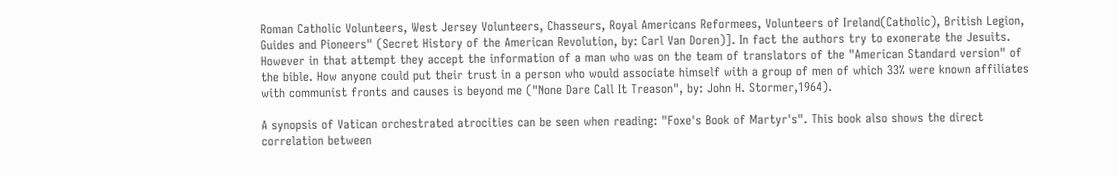Roman Catholic Volunteers, West Jersey Volunteers, Chasseurs, Royal Americans Reformees, Volunteers of Ireland(Catholic), British Legion, Guides and Pioneers" (Secret History of the American Revolution, by: Carl Van Doren)]. In fact the authors try to exonerate the Jesuits. However in that attempt they accept the information of a man who was on the team of translators of the "American Standard version" of the bible. How anyone could put their trust in a person who would associate himself with a group of men of which 33% were known affiliates with communist fronts and causes is beyond me ("None Dare Call It Treason", by: John H. Stormer,1964).

A synopsis of Vatican orchestrated atrocities can be seen when reading: "Foxe's Book of Martyr's". This book also shows the direct correlation between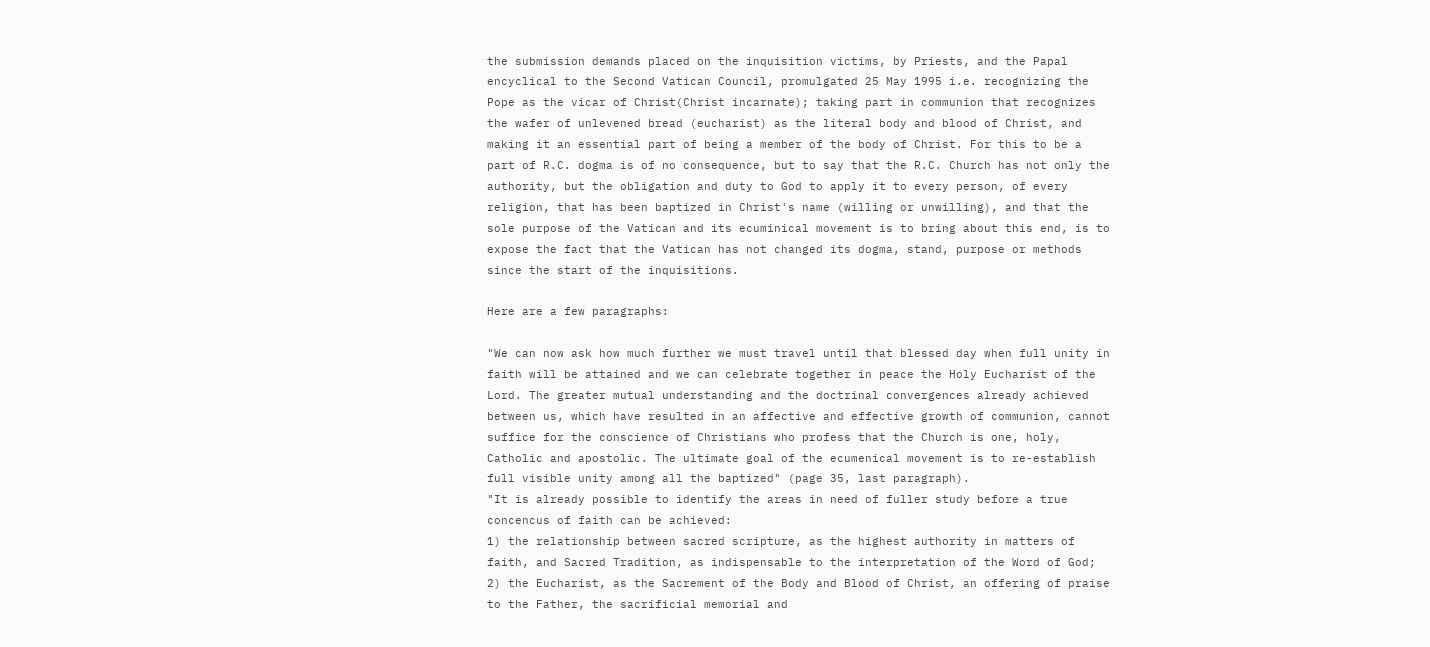the submission demands placed on the inquisition victims, by Priests, and the Papal encyclical to the Second Vatican Council, promulgated 25 May 1995 i.e. recognizing the Pope as the vicar of Christ(Christ incarnate); taking part in communion that recognizes the wafer of unlevened bread (eucharist) as the literal body and blood of Christ, and making it an essential part of being a member of the body of Christ. For this to be a part of R.C. dogma is of no consequence, but to say that the R.C. Church has not only the authority, but the obligation and duty to God to apply it to every person, of every religion, that has been baptized in Christ's name (willing or unwilling), and that the sole purpose of the Vatican and its ecuminical movement is to bring about this end, is to expose the fact that the Vatican has not changed its dogma, stand, purpose or methods since the start of the inquisitions.

Here are a few paragraphs:

"We can now ask how much further we must travel until that blessed day when full unity in faith will be attained and we can celebrate together in peace the Holy Eucharist of the Lord. The greater mutual understanding and the doctrinal convergences already achieved between us, which have resulted in an affective and effective growth of communion, cannot suffice for the conscience of Christians who profess that the Church is one, holy, Catholic and apostolic. The ultimate goal of the ecumenical movement is to re-establish full visible unity among all the baptized" (page 35, last paragraph).
"It is already possible to identify the areas in need of fuller study before a true concencus of faith can be achieved:
1) the relationship between sacred scripture, as the highest authority in matters of faith, and Sacred Tradition, as indispensable to the interpretation of the Word of God;
2) the Eucharist, as the Sacrement of the Body and Blood of Christ, an offering of praise to the Father, the sacrificial memorial and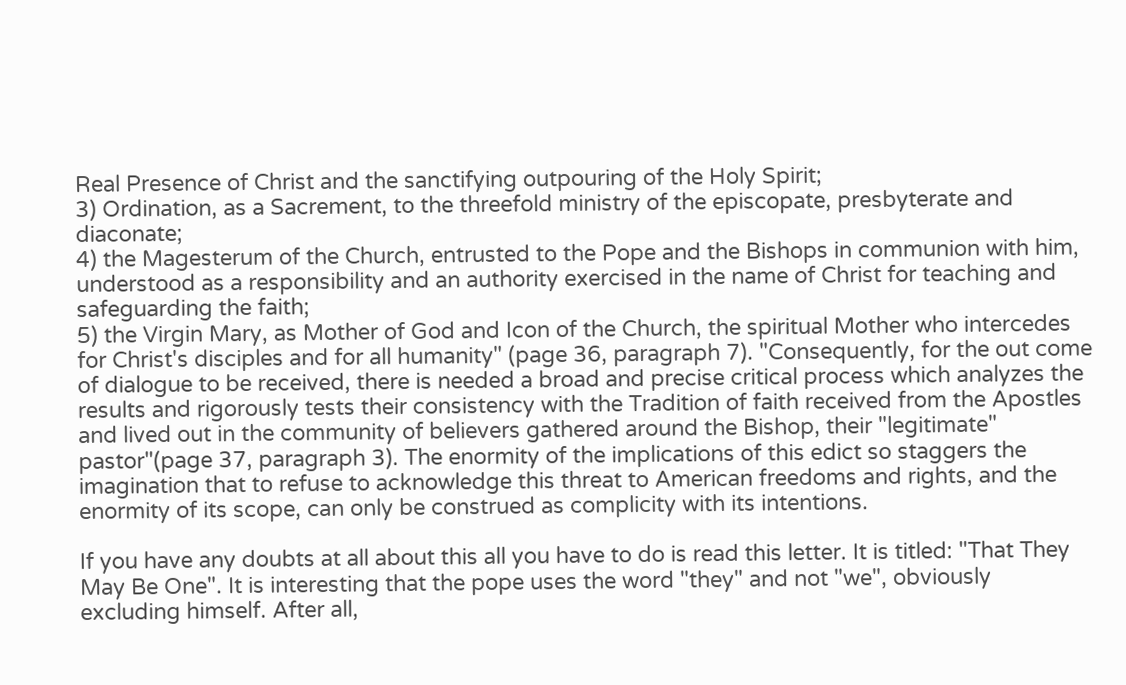Real Presence of Christ and the sanctifying outpouring of the Holy Spirit;
3) Ordination, as a Sacrement, to the threefold ministry of the episcopate, presbyterate and diaconate;
4) the Magesterum of the Church, entrusted to the Pope and the Bishops in communion with him, understood as a responsibility and an authority exercised in the name of Christ for teaching and safeguarding the faith;
5) the Virgin Mary, as Mother of God and Icon of the Church, the spiritual Mother who intercedes for Christ's disciples and for all humanity" (page 36, paragraph 7). "Consequently, for the out come of dialogue to be received, there is needed a broad and precise critical process which analyzes the results and rigorously tests their consistency with the Tradition of faith received from the Apostles and lived out in the community of believers gathered around the Bishop, their "legitimate" pastor"(page 37, paragraph 3). The enormity of the implications of this edict so staggers the imagination that to refuse to acknowledge this threat to American freedoms and rights, and the enormity of its scope, can only be construed as complicity with its intentions.

If you have any doubts at all about this all you have to do is read this letter. It is titled: "That They May Be One". It is interesting that the pope uses the word "they" and not "we", obviously excluding himself. After all,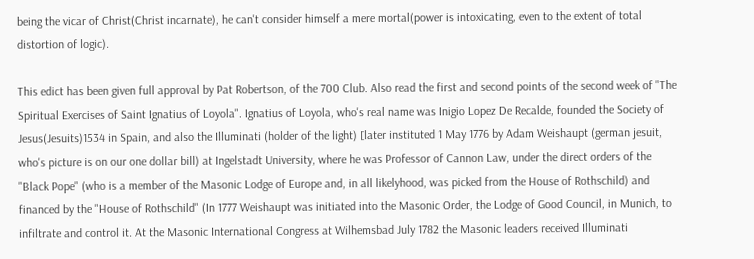being the vicar of Christ(Christ incarnate), he can't consider himself a mere mortal(power is intoxicating, even to the extent of total distortion of logic).

This edict has been given full approval by Pat Robertson, of the 700 Club. Also read the first and second points of the second week of "The Spiritual Exercises of Saint Ignatius of Loyola". Ignatius of Loyola, who's real name was Inigio Lopez De Recalde, founded the Society of Jesus(Jesuits)1534 in Spain, and also the Illuminati (holder of the light) [later instituted 1 May 1776 by Adam Weishaupt (german jesuit, who's picture is on our one dollar bill) at Ingelstadt University, where he was Professor of Cannon Law, under the direct orders of the "Black Pope" (who is a member of the Masonic Lodge of Europe and, in all likelyhood, was picked from the House of Rothschild) and financed by the "House of Rothschild" (In 1777 Weishaupt was initiated into the Masonic Order, the Lodge of Good Council, in Munich, to infiltrate and control it. At the Masonic International Congress at Wilhemsbad July 1782 the Masonic leaders received Illuminati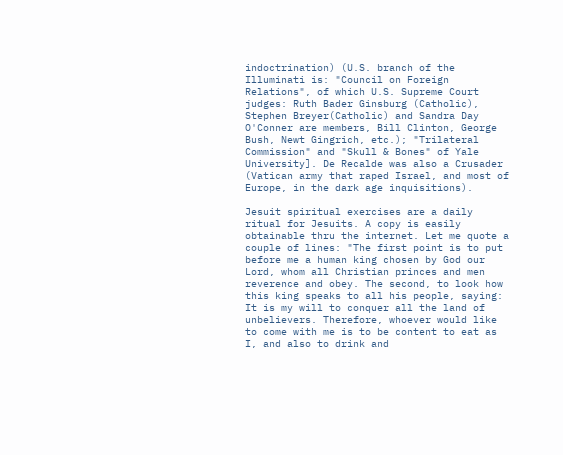indoctrination) (U.S. branch of the Illuminati is: "Council on Foreign Relations", of which U.S. Supreme Court judges: Ruth Bader Ginsburg (Catholic), Stephen Breyer(Catholic) and Sandra Day O'Conner are members, Bill Clinton, George Bush, Newt Gingrich, etc.); "Trilateral Commission" and "Skull & Bones" of Yale University]. De Recalde was also a Crusader (Vatican army that raped Israel, and most of Europe, in the dark age inquisitions).

Jesuit spiritual exercises are a daily ritual for Jesuits. A copy is easily obtainable thru the internet. Let me quote a couple of lines: "The first point is to put before me a human king chosen by God our Lord, whom all Christian princes and men reverence and obey. The second, to look how this king speaks to all his people, saying: It is my will to conquer all the land of unbelievers. Therefore, whoever would like to come with me is to be content to eat as I, and also to drink and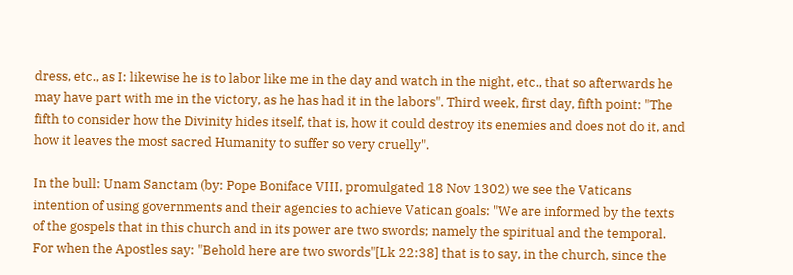dress, etc., as I: likewise he is to labor like me in the day and watch in the night, etc., that so afterwards he may have part with me in the victory, as he has had it in the labors". Third week, first day, fifth point: "The fifth to consider how the Divinity hides itself, that is, how it could destroy its enemies and does not do it, and how it leaves the most sacred Humanity to suffer so very cruelly".

In the bull: Unam Sanctam (by: Pope Boniface VIII, promulgated 18 Nov 1302) we see the Vaticans intention of using governments and their agencies to achieve Vatican goals: "We are informed by the texts of the gospels that in this church and in its power are two swords; namely the spiritual and the temporal. For when the Apostles say: "Behold here are two swords"[Lk 22:38] that is to say, in the church, since the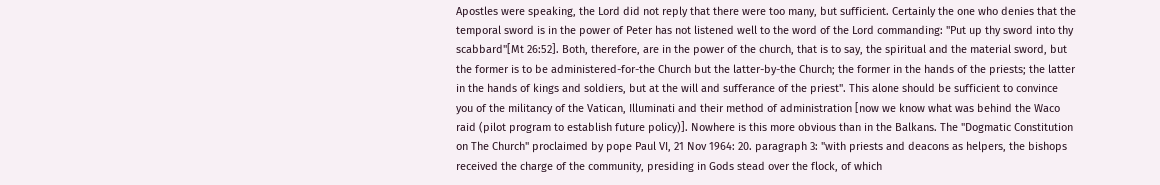Apostles were speaking, the Lord did not reply that there were too many, but sufficient. Certainly the one who denies that the temporal sword is in the power of Peter has not listened well to the word of the Lord commanding: "Put up thy sword into thy scabbard"[Mt 26:52]. Both, therefore, are in the power of the church, that is to say, the spiritual and the material sword, but the former is to be administered-for-the Church but the latter-by-the Church; the former in the hands of the priests; the latter in the hands of kings and soldiers, but at the will and sufferance of the priest". This alone should be sufficient to convince you of the militancy of the Vatican, Illuminati and their method of administration [now we know what was behind the Waco raid (pilot program to establish future policy)]. Nowhere is this more obvious than in the Balkans. The "Dogmatic Constitution on The Church" proclaimed by pope Paul VI, 21 Nov 1964: 20. paragraph 3: "with priests and deacons as helpers, the bishops received the charge of the community, presiding in Gods stead over the flock, of which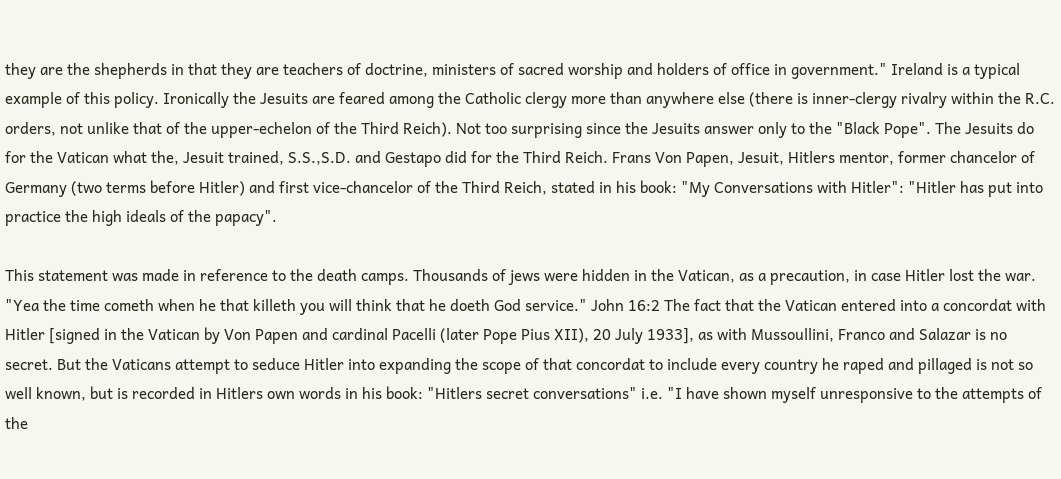they are the shepherds in that they are teachers of doctrine, ministers of sacred worship and holders of office in government." Ireland is a typical example of this policy. Ironically the Jesuits are feared among the Catholic clergy more than anywhere else (there is inner-clergy rivalry within the R.C. orders, not unlike that of the upper-echelon of the Third Reich). Not too surprising since the Jesuits answer only to the "Black Pope". The Jesuits do for the Vatican what the, Jesuit trained, S.S.,S.D. and Gestapo did for the Third Reich. Frans Von Papen, Jesuit, Hitlers mentor, former chancelor of Germany (two terms before Hitler) and first vice-chancelor of the Third Reich, stated in his book: "My Conversations with Hitler": "Hitler has put into practice the high ideals of the papacy".

This statement was made in reference to the death camps. Thousands of jews were hidden in the Vatican, as a precaution, in case Hitler lost the war. "Yea the time cometh when he that killeth you will think that he doeth God service." John 16:2 The fact that the Vatican entered into a concordat with Hitler [signed in the Vatican by Von Papen and cardinal Pacelli (later Pope Pius XII), 20 July 1933], as with Mussoullini, Franco and Salazar is no secret. But the Vaticans attempt to seduce Hitler into expanding the scope of that concordat to include every country he raped and pillaged is not so well known, but is recorded in Hitlers own words in his book: "Hitlers secret conversations" i.e. "I have shown myself unresponsive to the attempts of the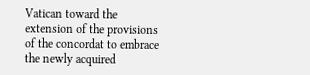Vatican toward the extension of the provisions of the concordat to embrace the newly acquired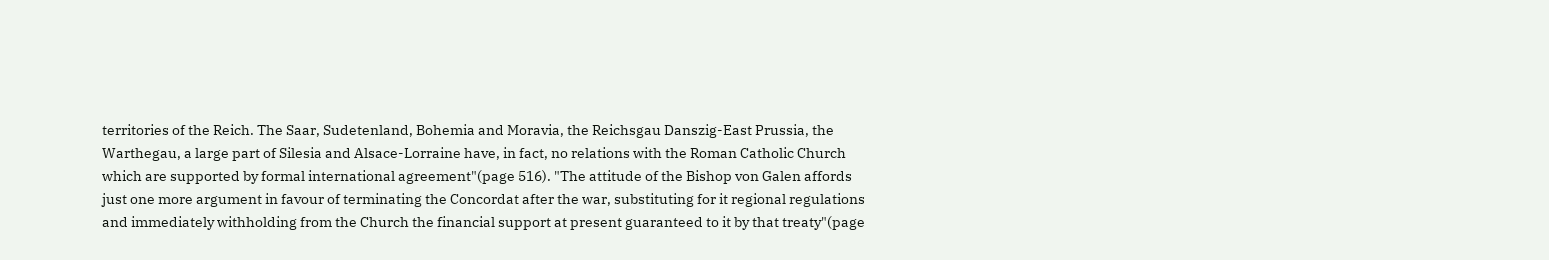territories of the Reich. The Saar, Sudetenland, Bohemia and Moravia, the Reichsgau Danszig-East Prussia, the Warthegau, a large part of Silesia and Alsace-Lorraine have, in fact, no relations with the Roman Catholic Church which are supported by formal international agreement"(page 516). "The attitude of the Bishop von Galen affords just one more argument in favour of terminating the Concordat after the war, substituting for it regional regulations and immediately withholding from the Church the financial support at present guaranteed to it by that treaty"(page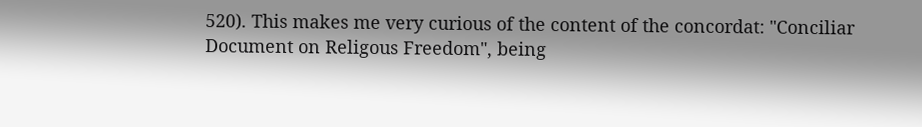520). This makes me very curious of the content of the concordat: "Conciliar Document on Religous Freedom", being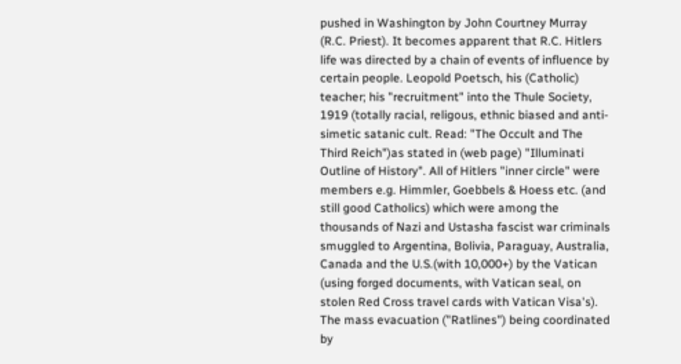pushed in Washington by John Courtney Murray (R.C. Priest). It becomes apparent that R.C. Hitlers life was directed by a chain of events of influence by certain people. Leopold Poetsch, his (Catholic) teacher; his "recruitment" into the Thule Society, 1919 (totally racial, religous, ethnic biased and anti-simetic satanic cult. Read: "The Occult and The Third Reich")as stated in (web page) "Illuminati Outline of History". All of Hitlers "inner circle" were members e.g. Himmler, Goebbels & Hoess etc. (and still good Catholics) which were among the thousands of Nazi and Ustasha fascist war criminals smuggled to Argentina, Bolivia, Paraguay, Australia, Canada and the U.S.(with 10,000+) by the Vatican (using forged documents, with Vatican seal, on stolen Red Cross travel cards with Vatican Visa's). The mass evacuation ("Ratlines") being coordinated by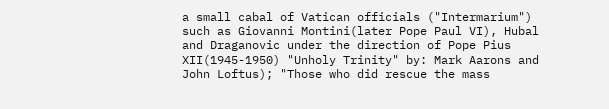a small cabal of Vatican officials ("Intermarium") such as Giovanni Montini(later Pope Paul VI), Hubal and Draganovic under the direction of Pope Pius XII(1945-1950) "Unholy Trinity" by: Mark Aarons and John Loftus); "Those who did rescue the mass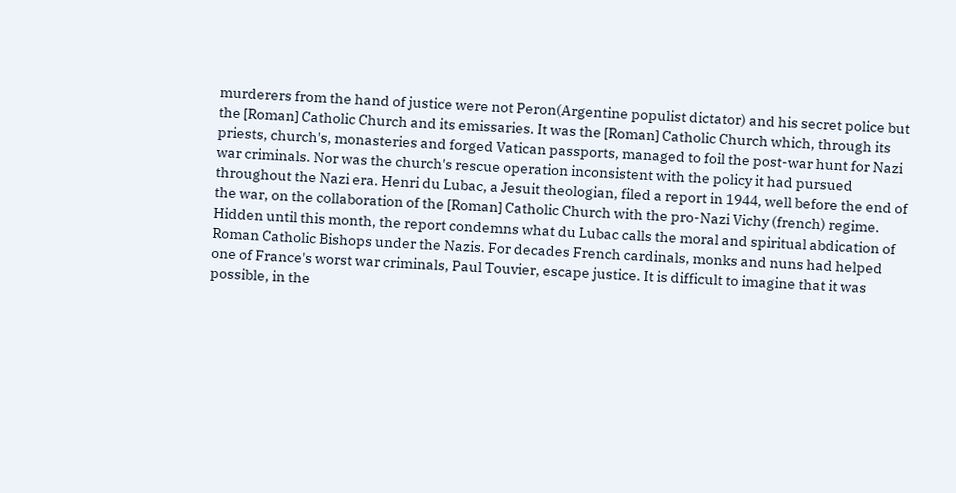murderers from the hand of justice were not Peron(Argentine populist dictator) and his secret police but the [Roman] Catholic Church and its emissaries. It was the [Roman] Catholic Church which, through its priests, church's, monasteries and forged Vatican passports, managed to foil the post-war hunt for Nazi war criminals. Nor was the church's rescue operation inconsistent with the policy it had pursued throughout the Nazi era. Henri du Lubac, a Jesuit theologian, filed a report in 1944, well before the end of the war, on the collaboration of the [Roman] Catholic Church with the pro-Nazi Vichy (french) regime. Hidden until this month, the report condemns what du Lubac calls the moral and spiritual abdication of Roman Catholic Bishops under the Nazis. For decades French cardinals, monks and nuns had helped one of France's worst war criminals, Paul Touvier, escape justice. It is difficult to imagine that it was possible, in the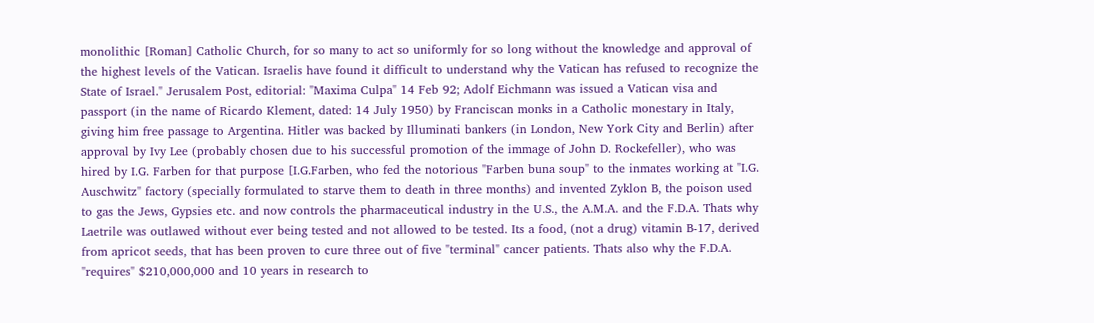monolithic [Roman] Catholic Church, for so many to act so uniformly for so long without the knowledge and approval of the highest levels of the Vatican. Israelis have found it difficult to understand why the Vatican has refused to recognize the State of Israel." Jerusalem Post, editorial: "Maxima Culpa" 14 Feb 92; Adolf Eichmann was issued a Vatican visa and passport (in the name of Ricardo Klement, dated: 14 July 1950) by Franciscan monks in a Catholic monestary in Italy, giving him free passage to Argentina. Hitler was backed by Illuminati bankers (in London, New York City and Berlin) after approval by Ivy Lee (probably chosen due to his successful promotion of the immage of John D. Rockefeller), who was hired by I.G. Farben for that purpose [I.G.Farben, who fed the notorious "Farben buna soup" to the inmates working at "I.G. Auschwitz" factory (specially formulated to starve them to death in three months) and invented Zyklon B, the poison used to gas the Jews, Gypsies etc. and now controls the pharmaceutical industry in the U.S., the A.M.A. and the F.D.A. Thats why Laetrile was outlawed without ever being tested and not allowed to be tested. Its a food, (not a drug) vitamin B-17, derived from apricot seeds, that has been proven to cure three out of five "terminal" cancer patients. Thats also why the F.D.A. "requires" $210,000,000 and 10 years in research to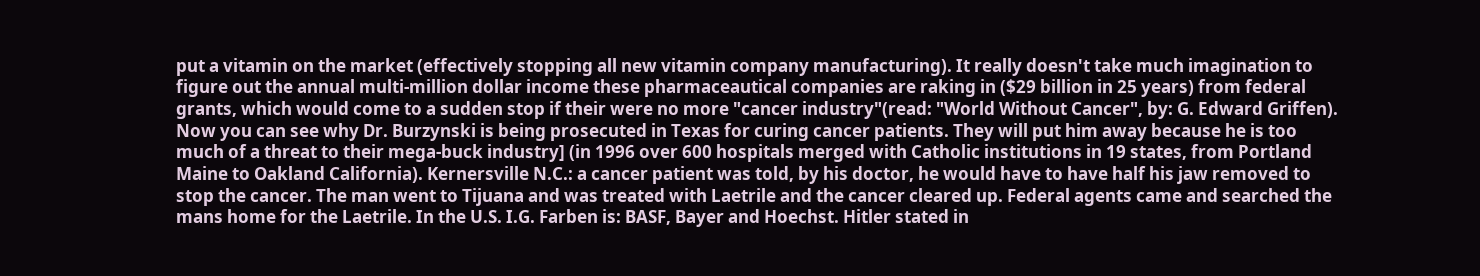put a vitamin on the market (effectively stopping all new vitamin company manufacturing). It really doesn't take much imagination to figure out the annual multi-million dollar income these pharmaceautical companies are raking in ($29 billion in 25 years) from federal grants, which would come to a sudden stop if their were no more "cancer industry"(read: "World Without Cancer", by: G. Edward Griffen). Now you can see why Dr. Burzynski is being prosecuted in Texas for curing cancer patients. They will put him away because he is too much of a threat to their mega-buck industry] (in 1996 over 600 hospitals merged with Catholic institutions in 19 states, from Portland Maine to Oakland California). Kernersville N.C.: a cancer patient was told, by his doctor, he would have to have half his jaw removed to stop the cancer. The man went to Tijuana and was treated with Laetrile and the cancer cleared up. Federal agents came and searched the mans home for the Laetrile. In the U.S. I.G. Farben is: BASF, Bayer and Hoechst. Hitler stated in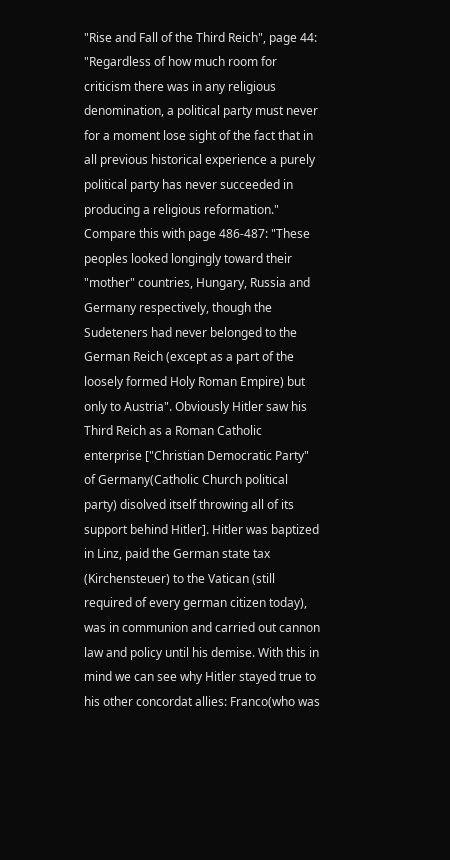"Rise and Fall of the Third Reich", page 44: "Regardless of how much room for criticism there was in any religious denomination, a political party must never for a moment lose sight of the fact that in all previous historical experience a purely political party has never succeeded in producing a religious reformation." Compare this with page 486-487: "These peoples looked longingly toward their "mother" countries, Hungary, Russia and Germany respectively, though the Sudeteners had never belonged to the German Reich (except as a part of the loosely formed Holy Roman Empire) but only to Austria". Obviously Hitler saw his Third Reich as a Roman Catholic enterprise ["Christian Democratic Party" of Germany(Catholic Church political party) disolved itself throwing all of its support behind Hitler]. Hitler was baptized in Linz, paid the German state tax (Kirchensteuer) to the Vatican (still required of every german citizen today), was in communion and carried out cannon law and policy until his demise. With this in mind we can see why Hitler stayed true to his other concordat allies: Franco(who was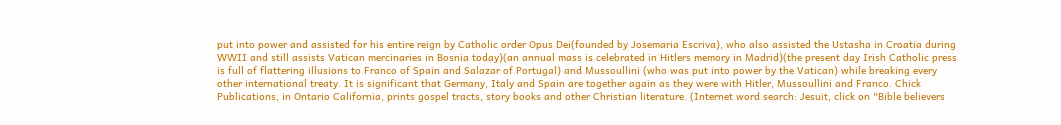put into power and assisted for his entire reign by Catholic order Opus Dei(founded by Josemaria Escriva), who also assisted the Ustasha in Croatia during WWII and still assists Vatican mercinaries in Bosnia today)(an annual mass is celebrated in Hitlers memory in Madrid)(the present day Irish Catholic press is full of flattering illusions to Franco of Spain and Salazar of Portugal) and Mussoullini (who was put into power by the Vatican) while breaking every other international treaty. It is significant that Germany, Italy and Spain are together again as they were with Hitler, Mussoullini and Franco. Chick Publications, in Ontario California, prints gospel tracts, story books and other Christian literature. (Internet word search: Jesuit, click on "Bible believers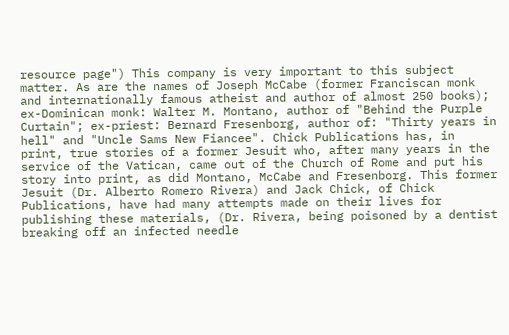resource page") This company is very important to this subject matter. As are the names of Joseph McCabe (former Franciscan monk and internationally famous atheist and author of almost 250 books); ex-Dominican monk: Walter M. Montano, author of "Behind the Purple Curtain"; ex-priest: Bernard Fresenborg, author of: "Thirty years in hell" and "Uncle Sams New Fiancee". Chick Publications has, in print, true stories of a former Jesuit who, after many years in the service of the Vatican, came out of the Church of Rome and put his story into print, as did Montano, McCabe and Fresenborg. This former Jesuit (Dr. Alberto Romero Rivera) and Jack Chick, of Chick Publications, have had many attempts made on their lives for publishing these materials, (Dr. Rivera, being poisoned by a dentist breaking off an infected needle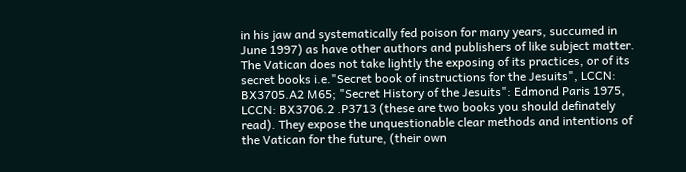in his jaw and systematically fed poison for many years, succumed in June 1997) as have other authors and publishers of like subject matter. The Vatican does not take lightly the exposing of its practices, or of its secret books i.e."Secret book of instructions for the Jesuits", LCCN: BX3705.A2 M65; "Secret History of the Jesuits": Edmond Paris 1975, LCCN: BX3706.2 .P3713 (these are two books you should definately read). They expose the unquestionable clear methods and intentions of the Vatican for the future, (their own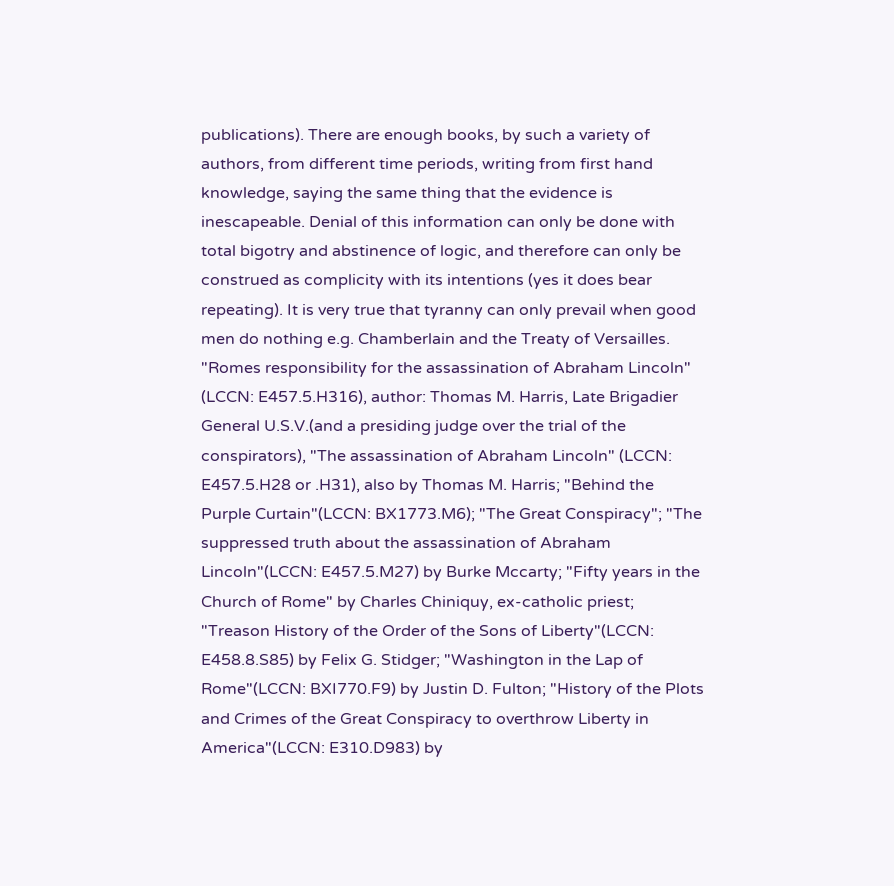publications). There are enough books, by such a variety of authors, from different time periods, writing from first hand knowledge, saying the same thing that the evidence is inescapeable. Denial of this information can only be done with total bigotry and abstinence of logic, and therefore can only be construed as complicity with its intentions (yes it does bear repeating). It is very true that tyranny can only prevail when good men do nothing e.g. Chamberlain and the Treaty of Versailles. "Romes responsibility for the assassination of Abraham Lincoln" (LCCN: E457.5.H316), author: Thomas M. Harris, Late Brigadier General U.S.V.(and a presiding judge over the trial of the conspirators), "The assassination of Abraham Lincoln" (LCCN: E457.5.H28 or .H31), also by Thomas M. Harris; "Behind the Purple Curtain"(LCCN: BX1773.M6); "The Great Conspiracy"; "The suppressed truth about the assassination of Abraham Lincoln"(LCCN: E457.5.M27) by Burke Mccarty; "Fifty years in the Church of Rome" by Charles Chiniquy, ex-catholic priest; "Treason History of the Order of the Sons of Liberty"(LCCN: E458.8.S85) by Felix G. Stidger; "Washington in the Lap of Rome"(LCCN: BXI770.F9) by Justin D. Fulton; "History of the Plots and Crimes of the Great Conspiracy to overthrow Liberty in America"(LCCN: E310.D983) by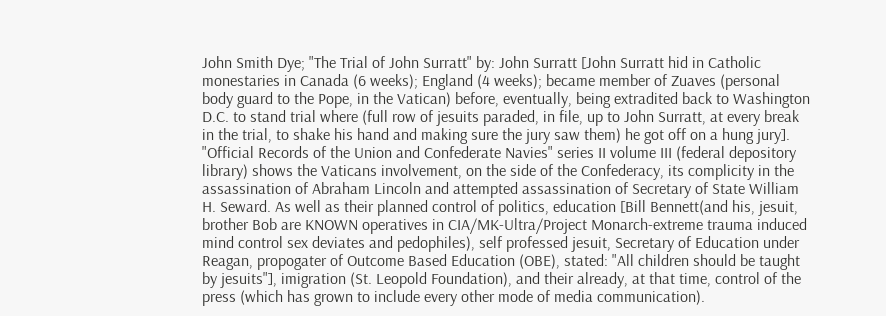John Smith Dye; "The Trial of John Surratt" by: John Surratt [John Surratt hid in Catholic monestaries in Canada (6 weeks); England (4 weeks); became member of Zuaves (personal body guard to the Pope, in the Vatican) before, eventually, being extradited back to Washington D.C. to stand trial where (full row of jesuits paraded, in file, up to John Surratt, at every break in the trial, to shake his hand and making sure the jury saw them) he got off on a hung jury]. "Official Records of the Union and Confederate Navies" series II volume III (federal depository library) shows the Vaticans involvement, on the side of the Confederacy, its complicity in the assassination of Abraham Lincoln and attempted assassination of Secretary of State William H. Seward. As well as their planned control of politics, education [Bill Bennett(and his, jesuit, brother Bob are KNOWN operatives in CIA/MK-Ultra/Project Monarch-extreme trauma induced mind control sex deviates and pedophiles), self professed jesuit, Secretary of Education under Reagan, propogater of Outcome Based Education (OBE), stated: "All children should be taught by jesuits"], imigration (St. Leopold Foundation), and their already, at that time, control of the press (which has grown to include every other mode of media communication).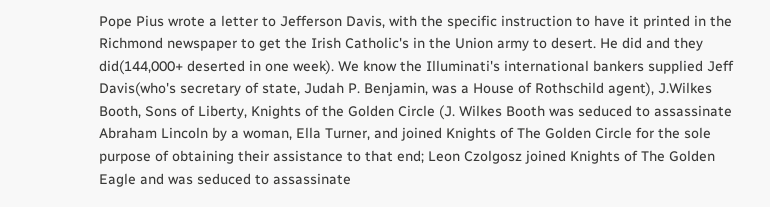Pope Pius wrote a letter to Jefferson Davis, with the specific instruction to have it printed in the Richmond newspaper to get the Irish Catholic's in the Union army to desert. He did and they did(144,000+ deserted in one week). We know the Illuminati's international bankers supplied Jeff Davis(who's secretary of state, Judah P. Benjamin, was a House of Rothschild agent), J.Wilkes Booth, Sons of Liberty, Knights of the Golden Circle (J. Wilkes Booth was seduced to assassinate Abraham Lincoln by a woman, Ella Turner, and joined Knights of The Golden Circle for the sole purpose of obtaining their assistance to that end; Leon Czolgosz joined Knights of The Golden Eagle and was seduced to assassinate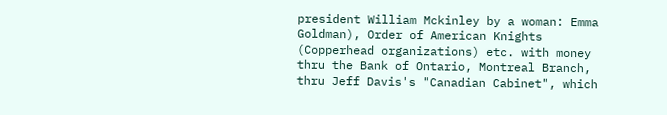president William Mckinley by a woman: Emma Goldman), Order of American Knights (Copperhead organizations) etc. with money thru the Bank of Ontario, Montreal Branch, thru Jeff Davis's "Canadian Cabinet", which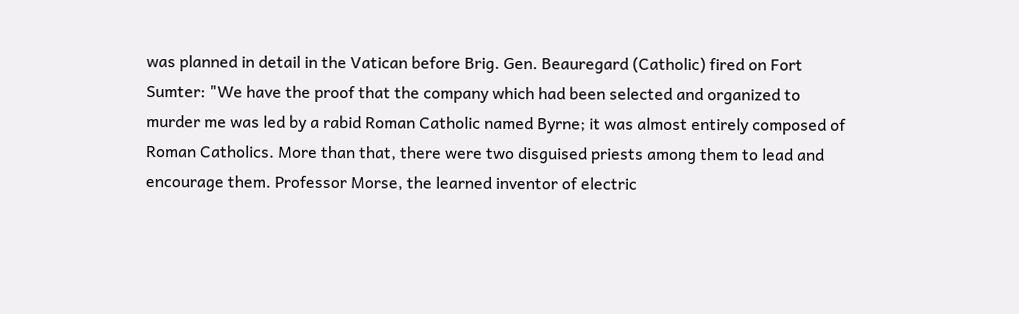was planned in detail in the Vatican before Brig. Gen. Beauregard (Catholic) fired on Fort Sumter: "We have the proof that the company which had been selected and organized to murder me was led by a rabid Roman Catholic named Byrne; it was almost entirely composed of Roman Catholics. More than that, there were two disguised priests among them to lead and encourage them. Professor Morse, the learned inventor of electric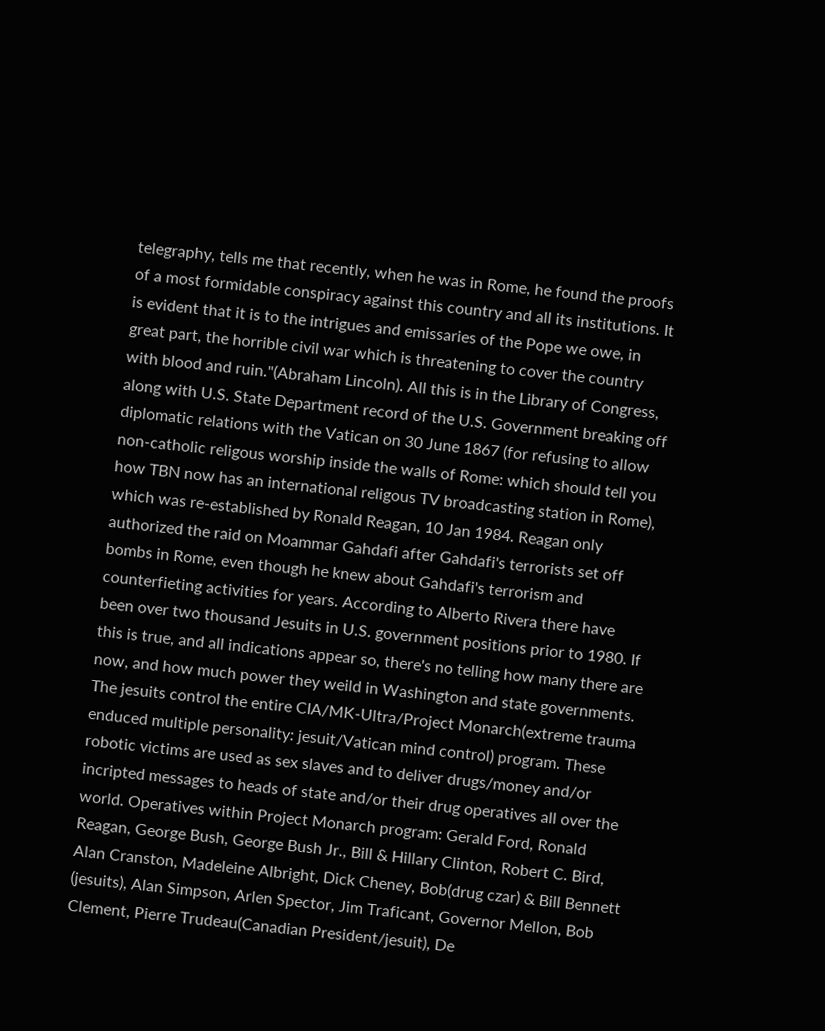telegraphy, tells me that recently, when he was in Rome, he found the proofs of a most formidable conspiracy against this country and all its institutions. It is evident that it is to the intrigues and emissaries of the Pope we owe, in great part, the horrible civil war which is threatening to cover the country with blood and ruin."(Abraham Lincoln). All this is in the Library of Congress, along with U.S. State Department record of the U.S. Government breaking off diplomatic relations with the Vatican on 30 June 1867 (for refusing to allow non-catholic religous worship inside the walls of Rome: which should tell you how TBN now has an international religous TV broadcasting station in Rome), which was re-established by Ronald Reagan, 10 Jan 1984. Reagan only authorized the raid on Moammar Gahdafi after Gahdafi's terrorists set off bombs in Rome, even though he knew about Gahdafi's terrorism and counterfieting activities for years. According to Alberto Rivera there have been over two thousand Jesuits in U.S. government positions prior to 1980. If this is true, and all indications appear so, there's no telling how many there are now, and how much power they weild in Washington and state governments. The jesuits control the entire CIA/MK-Ultra/Project Monarch(extreme trauma enduced multiple personality: jesuit/Vatican mind control) program. These robotic victims are used as sex slaves and to deliver drugs/money and/or incripted messages to heads of state and/or their drug operatives all over the world. Operatives within Project Monarch program: Gerald Ford, Ronald Reagan, George Bush, George Bush Jr., Bill & Hillary Clinton, Robert C. Bird, Alan Cranston, Madeleine Albright, Dick Cheney, Bob(drug czar) & Bill Bennett (jesuits), Alan Simpson, Arlen Spector, Jim Traficant, Governor Mellon, Bob Clement, Pierre Trudeau(Canadian President/jesuit), De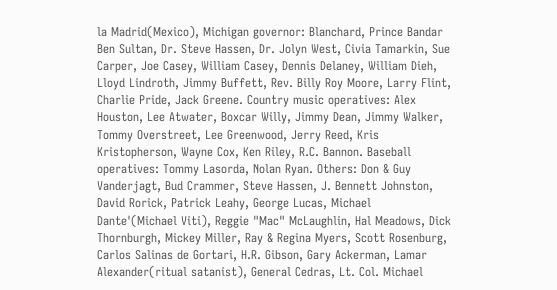la Madrid(Mexico), Michigan governor: Blanchard, Prince Bandar Ben Sultan, Dr. Steve Hassen, Dr. Jolyn West, Civia Tamarkin, Sue Carper, Joe Casey, William Casey, Dennis Delaney, William Dieh, Lloyd Lindroth, Jimmy Buffett, Rev. Billy Roy Moore, Larry Flint, Charlie Pride, Jack Greene. Country music operatives: Alex Houston, Lee Atwater, Boxcar Willy, Jimmy Dean, Jimmy Walker, Tommy Overstreet, Lee Greenwood, Jerry Reed, Kris Kristopherson, Wayne Cox, Ken Riley, R.C. Bannon. Baseball operatives: Tommy Lasorda, Nolan Ryan. Others: Don & Guy Vanderjagt, Bud Crammer, Steve Hassen, J. Bennett Johnston, David Rorick, Patrick Leahy, George Lucas, Michael Dante'(Michael Viti), Reggie "Mac" McLaughlin, Hal Meadows, Dick Thornburgh, Mickey Miller, Ray & Regina Myers, Scott Rosenburg, Carlos Salinas de Gortari, H.R. Gibson, Gary Ackerman, Lamar Alexander(ritual satanist), General Cedras, Lt. Col. Michael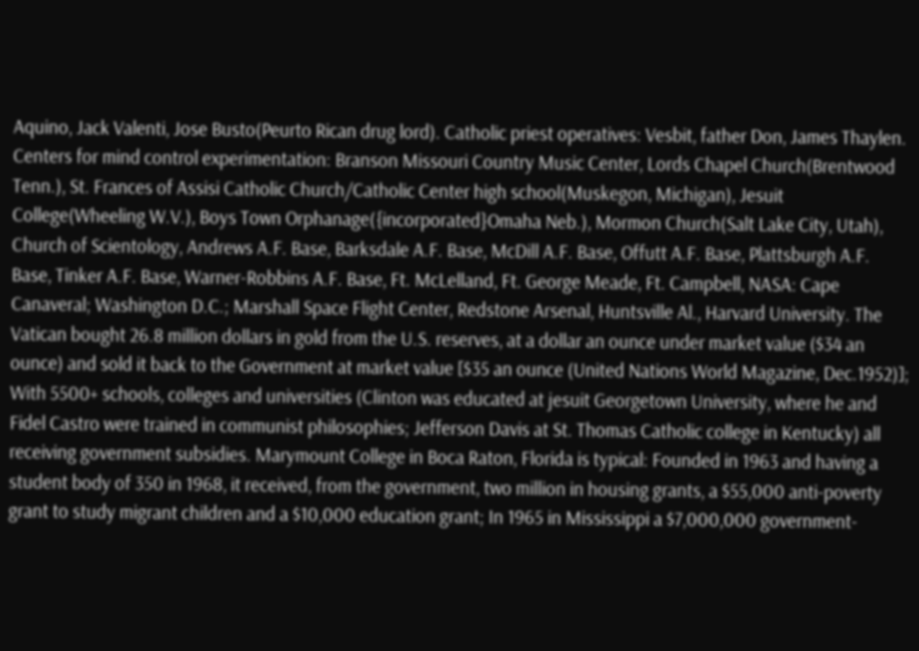Aquino, Jack Valenti, Jose Busto(Peurto Rican drug lord). Catholic priest operatives: Vesbit, father Don, James Thaylen. Centers for mind control experimentation: Branson Missouri Country Music Center, Lords Chapel Church(Brentwood Tenn.), St. Frances of Assisi Catholic Church/Catholic Center high school(Muskegon, Michigan), Jesuit College(Wheeling W.V.), Boys Town Orphanage({incorporated}Omaha Neb.), Mormon Church(Salt Lake City, Utah), Church of Scientology, Andrews A.F. Base, Barksdale A.F. Base, McDill A.F. Base, Offutt A.F. Base, Plattsburgh A.F. Base, Tinker A.F. Base, Warner-Robbins A.F. Base, Ft. McLelland, Ft. George Meade, Ft. Campbell, NASA: Cape Canaveral; Washington D.C.; Marshall Space Flight Center, Redstone Arsenal, Huntsville Al., Harvard University. The Vatican bought 26.8 million dollars in gold from the U.S. reserves, at a dollar an ounce under market value ($34 an ounce) and sold it back to the Government at market value [$35 an ounce (United Nations World Magazine, Dec.1952)]; With 5500+ schools, colleges and universities (Clinton was educated at jesuit Georgetown University, where he and Fidel Castro were trained in communist philosophies; Jefferson Davis at St. Thomas Catholic college in Kentucky) all receiving government subsidies. Marymount College in Boca Raton, Florida is typical: Founded in 1963 and having a student body of 350 in 1968, it received, from the government, two million in housing grants, a $55,000 anti-poverty grant to study migrant children and a $10,000 education grant; In 1965 in Mississippi a $7,000,000 government-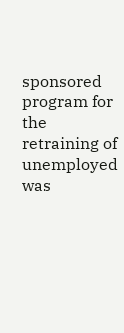sponsored program for the retraining of unemployed was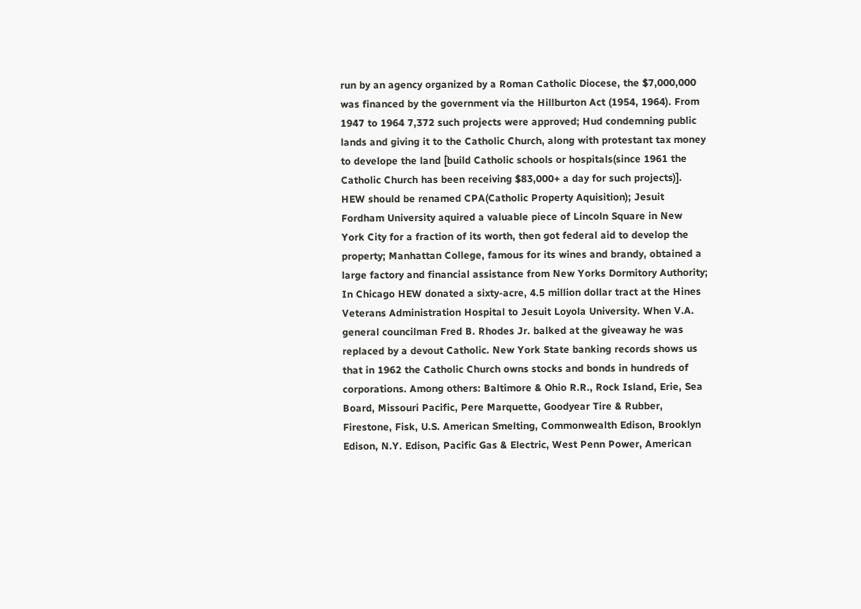run by an agency organized by a Roman Catholic Diocese, the $7,000,000 was financed by the government via the Hillburton Act (1954, 1964). From 1947 to 1964 7,372 such projects were approved; Hud condemning public lands and giving it to the Catholic Church, along with protestant tax money to develope the land [build Catholic schools or hospitals(since 1961 the Catholic Church has been receiving $83,000+ a day for such projects)]. HEW should be renamed CPA(Catholic Property Aquisition); Jesuit Fordham University aquired a valuable piece of Lincoln Square in New York City for a fraction of its worth, then got federal aid to develop the property; Manhattan College, famous for its wines and brandy, obtained a large factory and financial assistance from New Yorks Dormitory Authority; In Chicago HEW donated a sixty-acre, 4.5 million dollar tract at the Hines Veterans Administration Hospital to Jesuit Loyola University. When V.A. general councilman Fred B. Rhodes Jr. balked at the giveaway he was replaced by a devout Catholic. New York State banking records shows us that in 1962 the Catholic Church owns stocks and bonds in hundreds of corporations. Among others: Baltimore & Ohio R.R., Rock Island, Erie, Sea Board, Missouri Pacific, Pere Marquette, Goodyear Tire & Rubber, Firestone, Fisk, U.S. American Smelting, Commonwealth Edison, Brooklyn Edison, N.Y. Edison, Pacific Gas & Electric, West Penn Power, American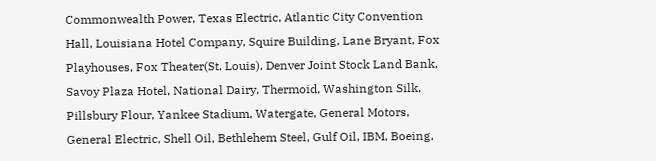Commonwealth Power, Texas Electric, Atlantic City Convention Hall, Louisiana Hotel Company, Squire Building, Lane Bryant, Fox Playhouses, Fox Theater(St. Louis), Denver Joint Stock Land Bank, Savoy Plaza Hotel, National Dairy, Thermoid, Washington Silk, Pillsbury Flour, Yankee Stadium, Watergate, General Motors, General Electric, Shell Oil, Bethlehem Steel, Gulf Oil, IBM, Boeing,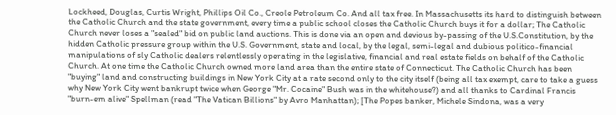Lockheed, Douglas, Curtis Wright, Phillips Oil Co., Creole Petroleum Co. And all tax free. In Massachusetts its hard to distinguish between the Catholic Church and the state government, every time a public school closes the Catholic Church buys it for a dollar; The Catholic Church never loses a "sealed" bid on public land auctions. This is done via an open and devious by-passing of the U.S.Constitution, by the hidden Catholic pressure group within the U.S. Government, state and local, by the legal, semi-legal and dubious politico-financial manipulations of sly Catholic dealers relentlessly operating in the legislative, financial and real estate fields on behalf of the Catholic Church. At one time the Catholic Church owned more land area than the entire state of Connecticut. The Catholic Church has been "buying" land and constructing buildings in New York City at a rate second only to the city itself (being all tax exempt, care to take a guess why New York City went bankrupt twice when George "Mr. Cocaine" Bush was in the whitehouse?) and all thanks to Cardinal Francis "burn-em alive" Spellman (read "The Vatican Billions" by Avro Manhattan); [The Popes banker, Michele Sindona, was a very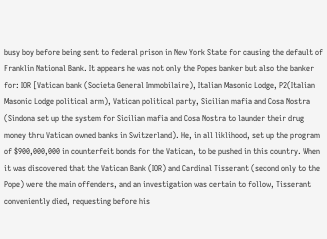busy boy before being sent to federal prison in New York State for causing the default of Franklin National Bank. It appears he was not only the Popes banker but also the banker for: IOR [Vatican bank (Societa General Immobilaire), Italian Masonic Lodge, P2(Italian Masonic Lodge political arm), Vatican political party, Sicilian mafia and Cosa Nostra (Sindona set up the system for Sicilian mafia and Cosa Nostra to launder their drug money thru Vatican owned banks in Switzerland). He, in all liklihood, set up the program of $900,000,000 in counterfeit bonds for the Vatican, to be pushed in this country. When it was discovered that the Vatican Bank (IOR) and Cardinal Tisserant (second only to the Pope) were the main offenders, and an investigation was certain to follow, Tisserant conveniently died, requesting before his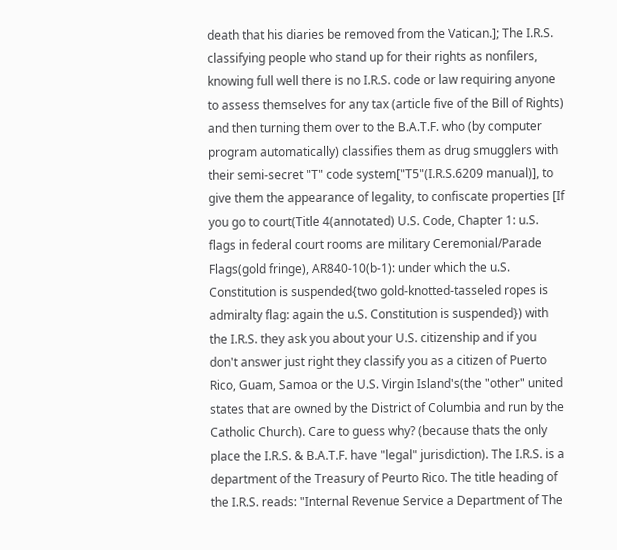death that his diaries be removed from the Vatican.]; The I.R.S. classifying people who stand up for their rights as nonfilers, knowing full well there is no I.R.S. code or law requiring anyone to assess themselves for any tax (article five of the Bill of Rights) and then turning them over to the B.A.T.F. who (by computer program automatically) classifies them as drug smugglers with their semi-secret "T" code system["T5"(I.R.S.6209 manual)], to give them the appearance of legality, to confiscate properties [If you go to court(Title 4(annotated) U.S. Code, Chapter 1: u.S. flags in federal court rooms are military Ceremonial/Parade Flags(gold fringe), AR840-10(b-1): under which the u.S. Constitution is suspended{two gold-knotted-tasseled ropes is admiralty flag: again the u.S. Constitution is suspended}) with the I.R.S. they ask you about your U.S. citizenship and if you don't answer just right they classify you as a citizen of Puerto Rico, Guam, Samoa or the U.S. Virgin Island's(the "other" united states that are owned by the District of Columbia and run by the Catholic Church). Care to guess why? (because thats the only place the I.R.S. & B.A.T.F. have "legal" jurisdiction). The I.R.S. is a department of the Treasury of Peurto Rico. The title heading of the I.R.S. reads: "Internal Revenue Service a Department of The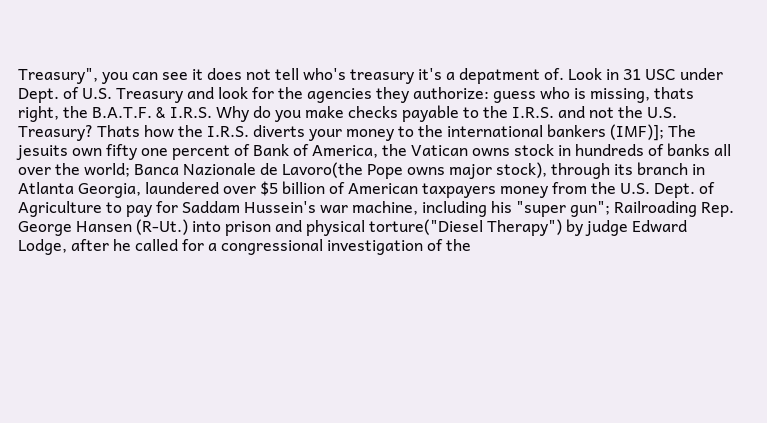Treasury", you can see it does not tell who's treasury it's a depatment of. Look in 31 USC under Dept. of U.S. Treasury and look for the agencies they authorize: guess who is missing, thats right, the B.A.T.F. & I.R.S. Why do you make checks payable to the I.R.S. and not the U.S. Treasury? Thats how the I.R.S. diverts your money to the international bankers (IMF)]; The jesuits own fifty one percent of Bank of America, the Vatican owns stock in hundreds of banks all over the world; Banca Nazionale de Lavoro(the Pope owns major stock), through its branch in Atlanta Georgia, laundered over $5 billion of American taxpayers money from the U.S. Dept. of Agriculture to pay for Saddam Hussein's war machine, including his "super gun"; Railroading Rep. George Hansen (R-Ut.) into prison and physical torture("Diesel Therapy") by judge Edward Lodge, after he called for a congressional investigation of the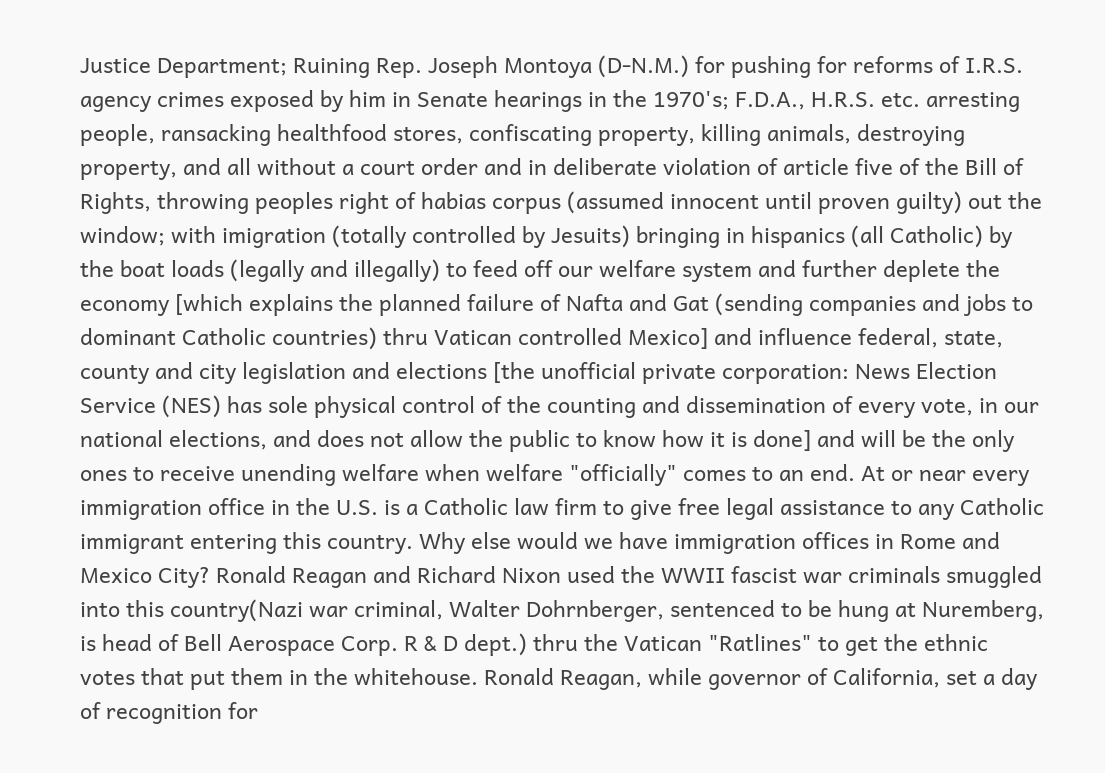Justice Department; Ruining Rep. Joseph Montoya (D-N.M.) for pushing for reforms of I.R.S. agency crimes exposed by him in Senate hearings in the 1970's; F.D.A., H.R.S. etc. arresting people, ransacking healthfood stores, confiscating property, killing animals, destroying property, and all without a court order and in deliberate violation of article five of the Bill of Rights, throwing peoples right of habias corpus (assumed innocent until proven guilty) out the window; with imigration (totally controlled by Jesuits) bringing in hispanics (all Catholic) by the boat loads (legally and illegally) to feed off our welfare system and further deplete the economy [which explains the planned failure of Nafta and Gat (sending companies and jobs to dominant Catholic countries) thru Vatican controlled Mexico] and influence federal, state, county and city legislation and elections [the unofficial private corporation: News Election Service (NES) has sole physical control of the counting and dissemination of every vote, in our national elections, and does not allow the public to know how it is done] and will be the only ones to receive unending welfare when welfare "officially" comes to an end. At or near every immigration office in the U.S. is a Catholic law firm to give free legal assistance to any Catholic immigrant entering this country. Why else would we have immigration offices in Rome and Mexico City? Ronald Reagan and Richard Nixon used the WWII fascist war criminals smuggled into this country(Nazi war criminal, Walter Dohrnberger, sentenced to be hung at Nuremberg, is head of Bell Aerospace Corp. R & D dept.) thru the Vatican "Ratlines" to get the ethnic votes that put them in the whitehouse. Ronald Reagan, while governor of California, set a day of recognition for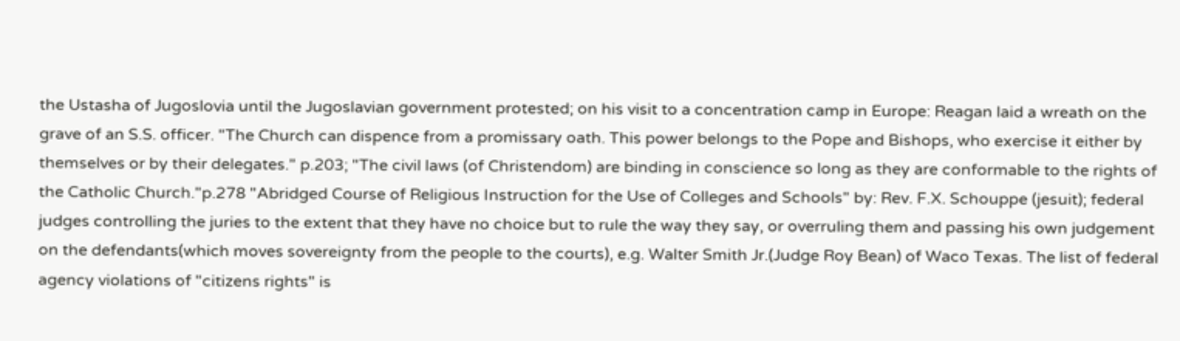the Ustasha of Jugoslovia until the Jugoslavian government protested; on his visit to a concentration camp in Europe: Reagan laid a wreath on the grave of an S.S. officer. "The Church can dispence from a promissary oath. This power belongs to the Pope and Bishops, who exercise it either by themselves or by their delegates." p.203; "The civil laws (of Christendom) are binding in conscience so long as they are conformable to the rights of the Catholic Church."p.278 "Abridged Course of Religious Instruction for the Use of Colleges and Schools" by: Rev. F.X. Schouppe (jesuit); federal judges controlling the juries to the extent that they have no choice but to rule the way they say, or overruling them and passing his own judgement on the defendants(which moves sovereignty from the people to the courts), e.g. Walter Smith Jr.(Judge Roy Bean) of Waco Texas. The list of federal agency violations of "citizens rights" is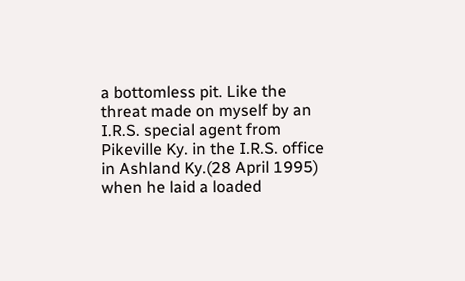a bottomless pit. Like the threat made on myself by an I.R.S. special agent from Pikeville Ky. in the I.R.S. office in Ashland Ky.(28 April 1995) when he laid a loaded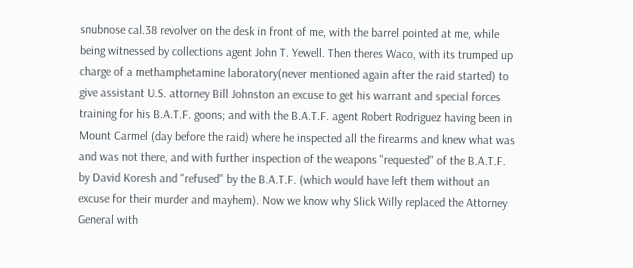snubnose cal.38 revolver on the desk in front of me, with the barrel pointed at me, while being witnessed by collections agent John T. Yewell. Then theres Waco, with its trumped up charge of a methamphetamine laboratory(never mentioned again after the raid started) to give assistant U.S. attorney Bill Johnston an excuse to get his warrant and special forces training for his B.A.T.F. goons; and with the B.A.T.F. agent Robert Rodriguez having been in Mount Carmel (day before the raid) where he inspected all the firearms and knew what was and was not there, and with further inspection of the weapons "requested" of the B.A.T.F. by David Koresh and "refused" by the B.A.T.F. (which would have left them without an excuse for their murder and mayhem). Now we know why Slick Willy replaced the Attorney General with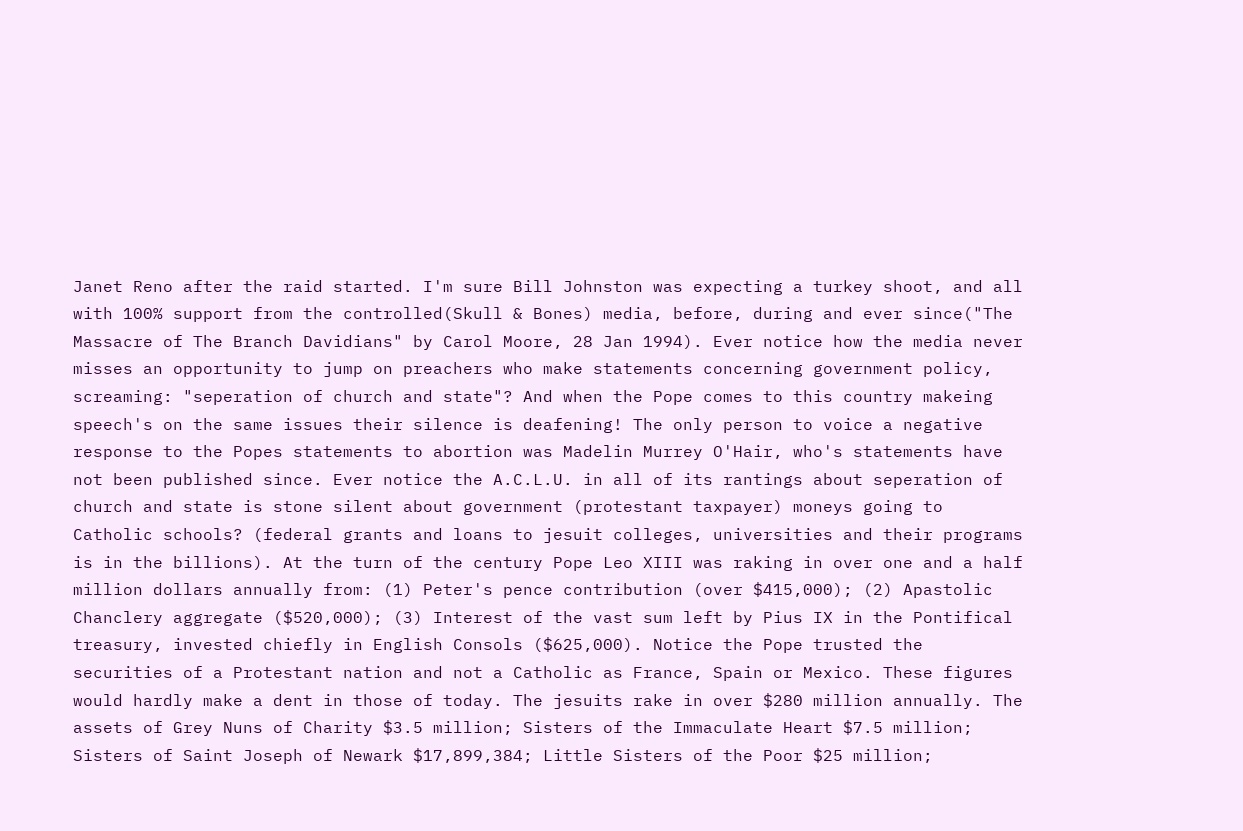Janet Reno after the raid started. I'm sure Bill Johnston was expecting a turkey shoot, and all with 100% support from the controlled(Skull & Bones) media, before, during and ever since("The Massacre of The Branch Davidians" by Carol Moore, 28 Jan 1994). Ever notice how the media never misses an opportunity to jump on preachers who make statements concerning government policy, screaming: "seperation of church and state"? And when the Pope comes to this country makeing speech's on the same issues their silence is deafening! The only person to voice a negative response to the Popes statements to abortion was Madelin Murrey O'Hair, who's statements have not been published since. Ever notice the A.C.L.U. in all of its rantings about seperation of church and state is stone silent about government (protestant taxpayer) moneys going to Catholic schools? (federal grants and loans to jesuit colleges, universities and their programs is in the billions). At the turn of the century Pope Leo XIII was raking in over one and a half million dollars annually from: (1) Peter's pence contribution (over $415,000); (2) Apastolic Chanclery aggregate ($520,000); (3) Interest of the vast sum left by Pius IX in the Pontifical treasury, invested chiefly in English Consols ($625,000). Notice the Pope trusted the securities of a Protestant nation and not a Catholic as France, Spain or Mexico. These figures would hardly make a dent in those of today. The jesuits rake in over $280 million annually. The assets of Grey Nuns of Charity $3.5 million; Sisters of the Immaculate Heart $7.5 million; Sisters of Saint Joseph of Newark $17,899,384; Little Sisters of the Poor $25 million;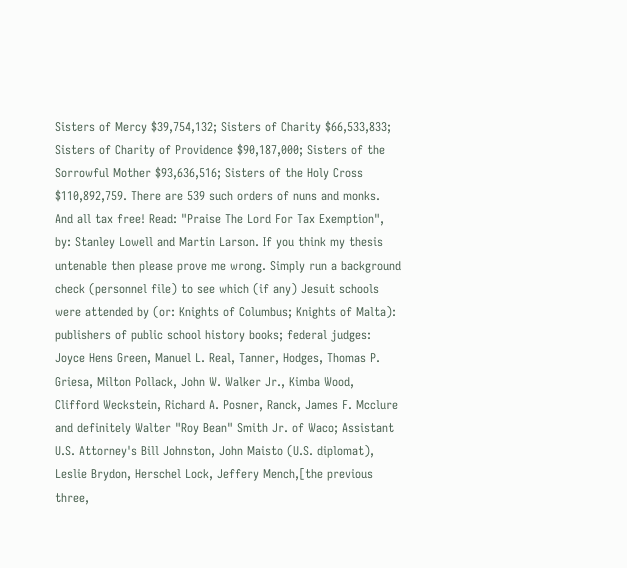Sisters of Mercy $39,754,132; Sisters of Charity $66,533,833; Sisters of Charity of Providence $90,187,000; Sisters of the Sorrowful Mother $93,636,516; Sisters of the Holy Cross $110,892,759. There are 539 such orders of nuns and monks. And all tax free! Read: "Praise The Lord For Tax Exemption", by: Stanley Lowell and Martin Larson. If you think my thesis untenable then please prove me wrong. Simply run a background check (personnel file) to see which (if any) Jesuit schools were attended by (or: Knights of Columbus; Knights of Malta): publishers of public school history books; federal judges: Joyce Hens Green, Manuel L. Real, Tanner, Hodges, Thomas P. Griesa, Milton Pollack, John W. Walker Jr., Kimba Wood, Clifford Weckstein, Richard A. Posner, Ranck, James F. Mcclure and definitely Walter "Roy Bean" Smith Jr. of Waco; Assistant U.S. Attorney's Bill Johnston, John Maisto (U.S. diplomat), Leslie Brydon, Herschel Lock, Jeffery Mench,[the previous three,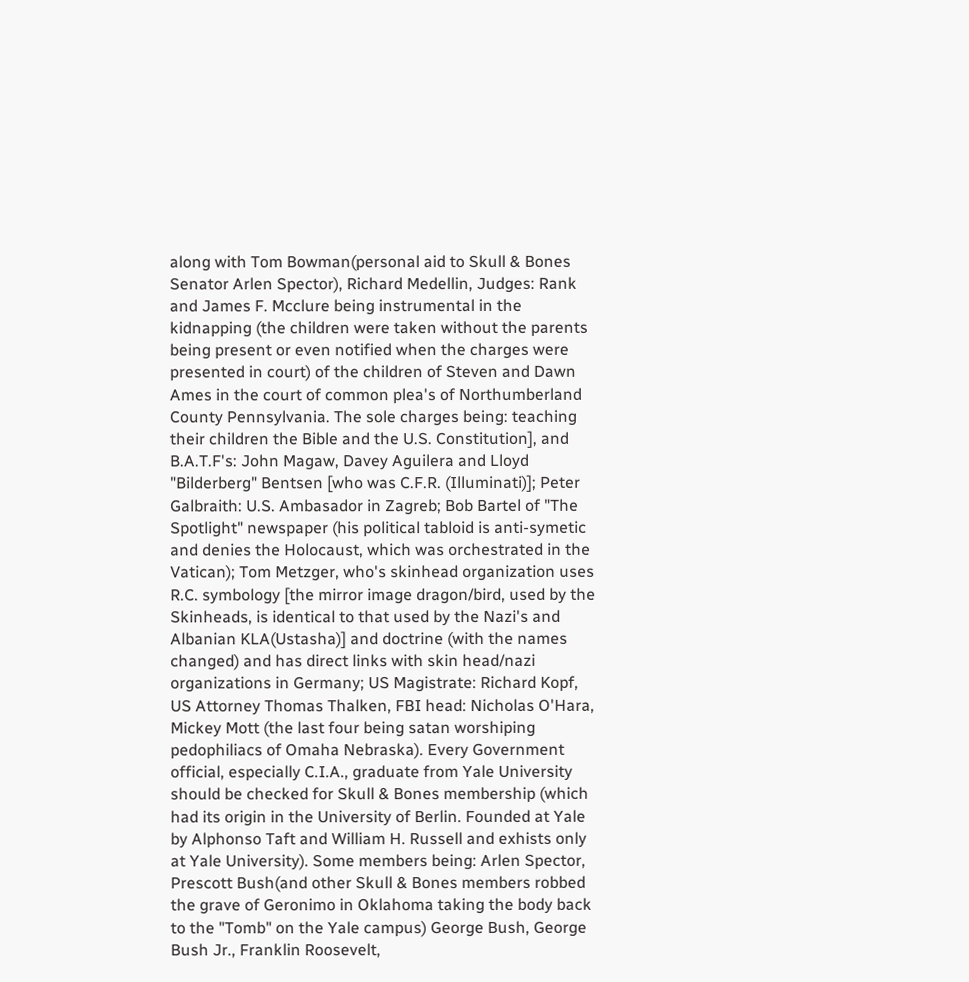along with Tom Bowman(personal aid to Skull & Bones Senator Arlen Spector), Richard Medellin, Judges: Rank and James F. Mcclure being instrumental in the kidnapping (the children were taken without the parents being present or even notified when the charges were presented in court) of the children of Steven and Dawn Ames in the court of common plea's of Northumberland County Pennsylvania. The sole charges being: teaching their children the Bible and the U.S. Constitution], and B.A.T.F's: John Magaw, Davey Aguilera and Lloyd "Bilderberg" Bentsen [who was C.F.R. (Illuminati)]; Peter Galbraith: U.S. Ambasador in Zagreb; Bob Bartel of "The Spotlight" newspaper (his political tabloid is anti-symetic and denies the Holocaust, which was orchestrated in the Vatican); Tom Metzger, who's skinhead organization uses R.C. symbology [the mirror image dragon/bird, used by the Skinheads, is identical to that used by the Nazi's and Albanian KLA(Ustasha)] and doctrine (with the names changed) and has direct links with skin head/nazi organizations in Germany; US Magistrate: Richard Kopf, US Attorney Thomas Thalken, FBI head: Nicholas O'Hara, Mickey Mott (the last four being satan worshiping pedophiliacs of Omaha Nebraska). Every Government official, especially C.I.A., graduate from Yale University should be checked for Skull & Bones membership (which had its origin in the University of Berlin. Founded at Yale by Alphonso Taft and William H. Russell and exhists only at Yale University). Some members being: Arlen Spector, Prescott Bush(and other Skull & Bones members robbed the grave of Geronimo in Oklahoma taking the body back to the "Tomb" on the Yale campus) George Bush, George Bush Jr., Franklin Roosevelt,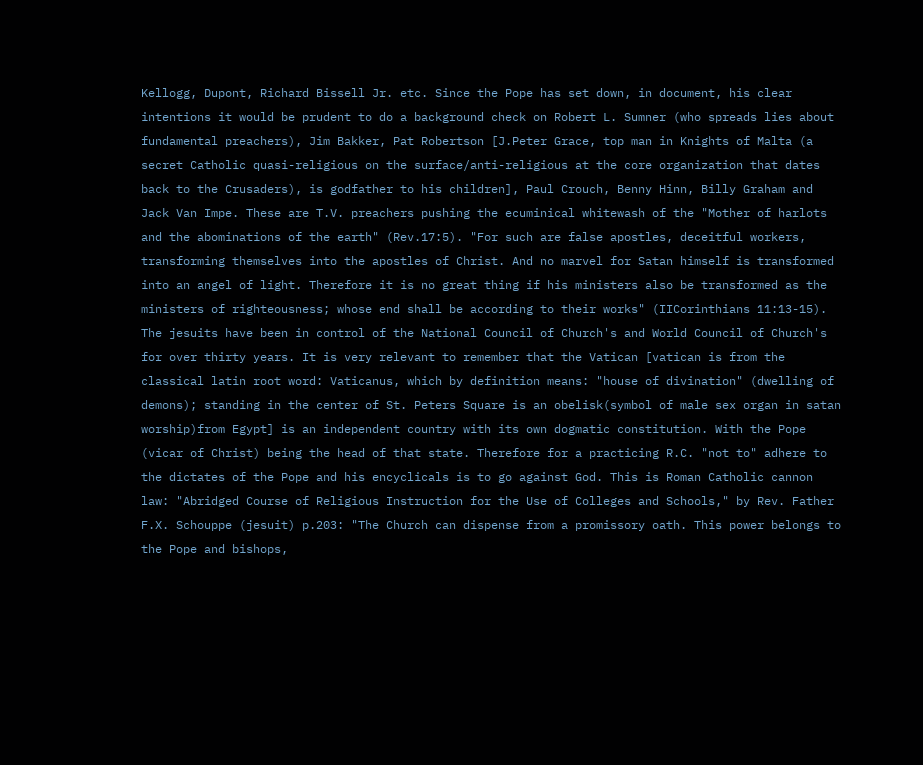Kellogg, Dupont, Richard Bissell Jr. etc. Since the Pope has set down, in document, his clear intentions it would be prudent to do a background check on Robert L. Sumner (who spreads lies about fundamental preachers), Jim Bakker, Pat Robertson [J.Peter Grace, top man in Knights of Malta (a secret Catholic quasi-religious on the surface/anti-religious at the core organization that dates back to the Crusaders), is godfather to his children], Paul Crouch, Benny Hinn, Billy Graham and Jack Van Impe. These are T.V. preachers pushing the ecuminical whitewash of the "Mother of harlots and the abominations of the earth" (Rev.17:5). "For such are false apostles, deceitful workers, transforming themselves into the apostles of Christ. And no marvel for Satan himself is transformed into an angel of light. Therefore it is no great thing if his ministers also be transformed as the ministers of righteousness; whose end shall be according to their works" (IICorinthians 11:13-15). The jesuits have been in control of the National Council of Church's and World Council of Church's for over thirty years. It is very relevant to remember that the Vatican [vatican is from the classical latin root word: Vaticanus, which by definition means: "house of divination" (dwelling of demons); standing in the center of St. Peters Square is an obelisk(symbol of male sex organ in satan worship)from Egypt] is an independent country with its own dogmatic constitution. With the Pope (vicar of Christ) being the head of that state. Therefore for a practicing R.C. "not to" adhere to the dictates of the Pope and his encyclicals is to go against God. This is Roman Catholic cannon law: "Abridged Course of Religious Instruction for the Use of Colleges and Schools," by Rev. Father F.X. Schouppe (jesuit) p.203: "The Church can dispense from a promissory oath. This power belongs to the Pope and bishops,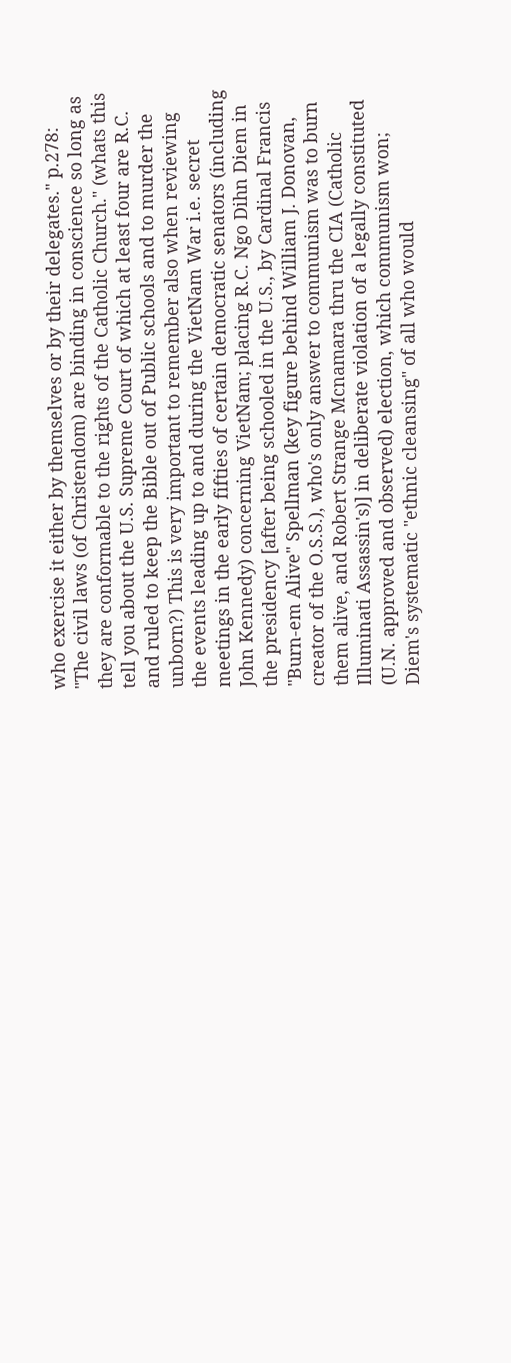who exercise it either by themselves or by their delegates." p.278: "The civil laws (of Christendom) are binding in conscience so long as they are conformable to the rights of the Catholic Church." (whats this tell you about the U.S. Supreme Court of which at least four are R.C. and ruled to keep the Bible out of Public schools and to murder the unborn?) This is very important to remember also when reviewing the events leading up to and during the VietNam War i.e. secret meetings in the early fifties of certain democratic senators (including John Kennedy) concerning VietNam; placing R.C. Ngo Dihn Diem in the presidency [after being schooled in the U.S., by Cardinal Francis "Burn-em Alive" Spellman (key figure behind William J. Donovan, creator of the O.S.S.), who's only answer to communism was to burn them alive, and Robert Strange Mcnamara thru the CIA (Catholic Illuminati Assassin's)] in deliberate violation of a legally constituted (U.N. approved and observed) election, which communism won; Diem's systematic "ethnic cleansing" of all who would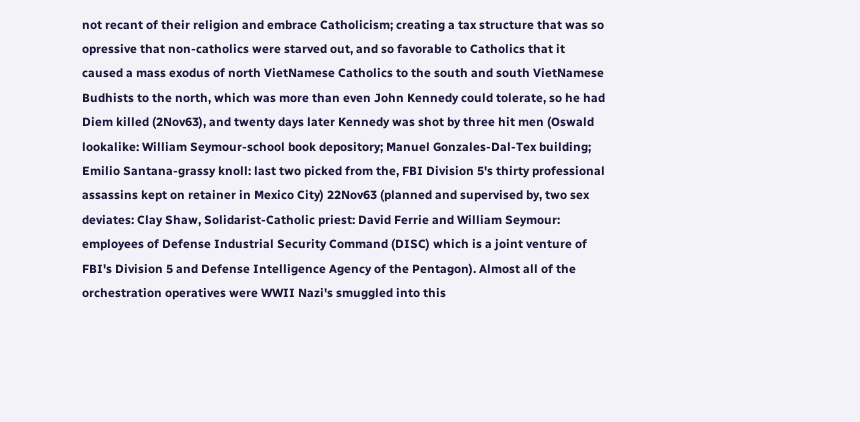not recant of their religion and embrace Catholicism; creating a tax structure that was so opressive that non-catholics were starved out, and so favorable to Catholics that it caused a mass exodus of north VietNamese Catholics to the south and south VietNamese Budhists to the north, which was more than even John Kennedy could tolerate, so he had Diem killed (2Nov63), and twenty days later Kennedy was shot by three hit men (Oswald lookalike: William Seymour-school book depository; Manuel Gonzales-Dal-Tex building; Emilio Santana-grassy knoll: last two picked from the, FBI Division 5's thirty professional assassins kept on retainer in Mexico City) 22Nov63 (planned and supervised by, two sex deviates: Clay Shaw, Solidarist-Catholic priest: David Ferrie and William Seymour: employees of Defense Industrial Security Command (DISC) which is a joint venture of FBI's Division 5 and Defense Intelligence Agency of the Pentagon). Almost all of the orchestration operatives were WWII Nazi's smuggled into this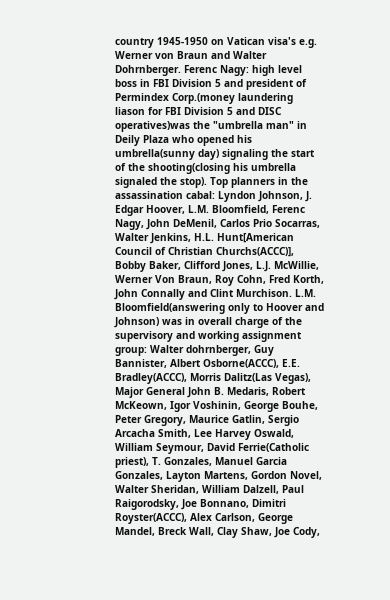country 1945-1950 on Vatican visa's e.g. Werner von Braun and Walter Dohrnberger. Ferenc Nagy: high level boss in FBI Division 5 and president of Permindex Corp.(money laundering liason for FBI Division 5 and DISC operatives)was the "umbrella man" in Deily Plaza who opened his umbrella(sunny day) signaling the start of the shooting(closing his umbrella signaled the stop). Top planners in the assassination cabal: Lyndon Johnson, J. Edgar Hoover, L.M. Bloomfield, Ferenc Nagy, John DeMenil, Carlos Prio Socarras, Walter Jenkins, H.L. Hunt[American Council of Christian Churchs(ACCC)], Bobby Baker, Clifford Jones, L.J. McWillie, Werner Von Braun, Roy Cohn, Fred Korth, John Connally and Clint Murchison. L.M. Bloomfield(answering only to Hoover and Johnson) was in overall charge of the supervisory and working assignment group: Walter dohrnberger, Guy Bannister, Albert Osborne(ACCC), E.E. Bradley(ACCC), Morris Dalitz(Las Vegas), Major General John B. Medaris, Robert McKeown, Igor Voshinin, George Bouhe, Peter Gregory, Maurice Gatlin, Sergio Arcacha Smith, Lee Harvey Oswald, William Seymour, David Ferrie(Catholic priest), T. Gonzales, Manuel Garcia Gonzales, Layton Martens, Gordon Novel, Walter Sheridan, William Dalzell, Paul Raigorodsky, Joe Bonnano, Dimitri Royster(ACCC), Alex Carlson, George Mandel, Breck Wall, Clay Shaw, Joe Cody,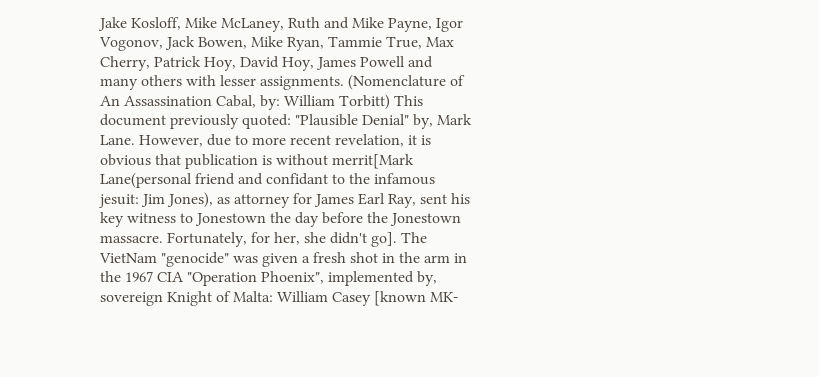Jake Kosloff, Mike McLaney, Ruth and Mike Payne, Igor Vogonov, Jack Bowen, Mike Ryan, Tammie True, Max Cherry, Patrick Hoy, David Hoy, James Powell and many others with lesser assignments. (Nomenclature of An Assassination Cabal, by: William Torbitt) This document previously quoted: "Plausible Denial" by, Mark Lane. However, due to more recent revelation, it is obvious that publication is without merrit[Mark Lane(personal friend and confidant to the infamous jesuit: Jim Jones), as attorney for James Earl Ray, sent his key witness to Jonestown the day before the Jonestown massacre. Fortunately, for her, she didn't go]. The VietNam "genocide" was given a fresh shot in the arm in the 1967 CIA "Operation Phoenix", implemented by, sovereign Knight of Malta: William Casey [known MK-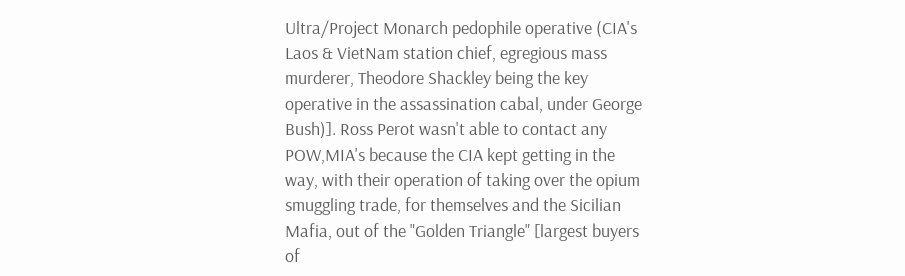Ultra/Project Monarch pedophile operative (CIA's Laos & VietNam station chief, egregious mass murderer, Theodore Shackley being the key operative in the assassination cabal, under George Bush)]. Ross Perot wasn't able to contact any POW,MIA's because the CIA kept getting in the way, with their operation of taking over the opium smuggling trade, for themselves and the Sicilian Mafia, out of the "Golden Triangle" [largest buyers of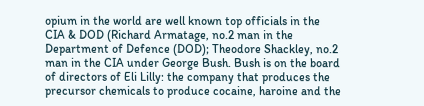opium in the world are well known top officials in the CIA & DOD (Richard Armatage, no.2 man in the Department of Defence (DOD); Theodore Shackley, no.2 man in the CIA under George Bush. Bush is on the board of directors of Eli Lilly: the company that produces the precursor chemicals to produce cocaine, haroine and the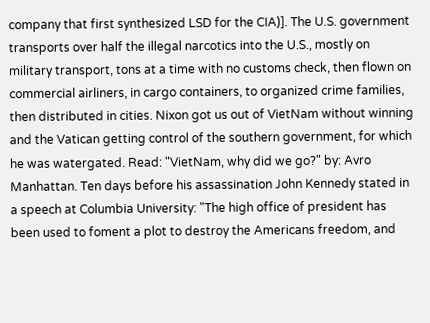company that first synthesized LSD for the CIA)]. The U.S. government transports over half the illegal narcotics into the U.S., mostly on military transport, tons at a time with no customs check, then flown on commercial airliners, in cargo containers, to organized crime families, then distributed in cities. Nixon got us out of VietNam without winning and the Vatican getting control of the southern government, for which he was watergated. Read: "VietNam, why did we go?" by: Avro Manhattan. Ten days before his assassination John Kennedy stated in a speech at Columbia University: "The high office of president has been used to foment a plot to destroy the Americans freedom, and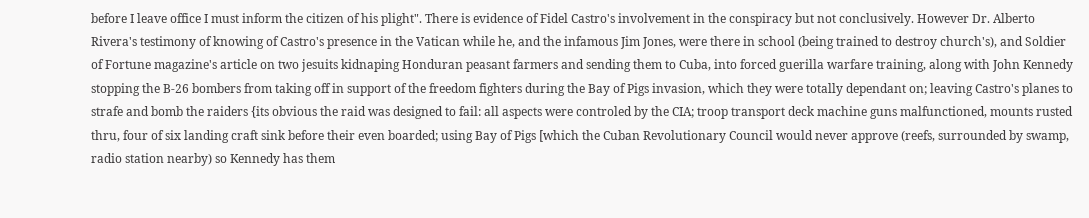before I leave office I must inform the citizen of his plight". There is evidence of Fidel Castro's involvement in the conspiracy but not conclusively. However Dr. Alberto Rivera's testimony of knowing of Castro's presence in the Vatican while he, and the infamous Jim Jones, were there in school (being trained to destroy church's), and Soldier of Fortune magazine's article on two jesuits kidnaping Honduran peasant farmers and sending them to Cuba, into forced guerilla warfare training, along with John Kennedy stopping the B-26 bombers from taking off in support of the freedom fighters during the Bay of Pigs invasion, which they were totally dependant on; leaving Castro's planes to strafe and bomb the raiders {its obvious the raid was designed to fail: all aspects were controled by the CIA; troop transport deck machine guns malfunctioned, mounts rusted thru, four of six landing craft sink before their even boarded; using Bay of Pigs [which the Cuban Revolutionary Council would never approve (reefs, surrounded by swamp, radio station nearby) so Kennedy has them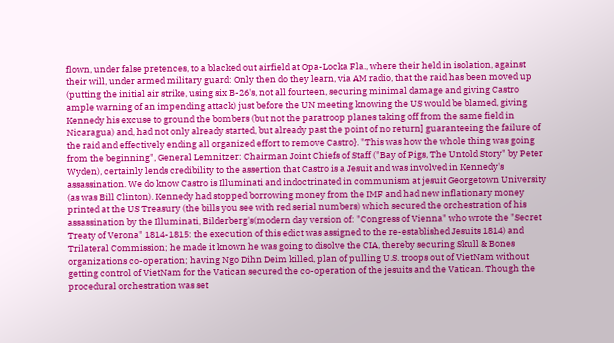flown, under false pretences, to a blacked out airfield at Opa-Locka Fla., where their held in isolation, against their will, under armed military guard: Only then do they learn, via AM radio, that the raid has been moved up (putting the initial air strike, using six B-26's, not all fourteen, securing minimal damage and giving Castro ample warning of an impending attack) just before the UN meeting knowing the US would be blamed, giving Kennedy his excuse to ground the bombers (but not the paratroop planes taking off from the same field in Nicaragua) and, had not only already started, but already past the point of no return] guaranteeing the failure of the raid and effectively ending all organized effort to remove Castro}. "This was how the whole thing was going from the beginning", General Lemnitzer: Chairman Joint Chiefs of Staff ("Bay of Pigs, The Untold Story" by Peter Wyden), certainly lends credibility to the assertion that Castro is a Jesuit and was involved in Kennedy's assassination. We do know Castro is Illuminati and indoctrinated in communism at jesuit Georgetown University (as was Bill Clinton). Kennedy had stopped borrowing money from the IMF and had new inflationary money printed at the US Treasury (the bills you see with red serial numbers) which secured the orchestration of his assassination by the Illuminati, Bilderberg's(modern day version of: "Congress of Vienna" who wrote the "Secret Treaty of Verona" 1814-1815: the execution of this edict was assigned to the re-established Jesuits 1814) and Trilateral Commission; he made it known he was going to disolve the CIA, thereby securing Skull & Bones organizations co-operation; having Ngo Dihn Deim killed, plan of pulling U.S. troops out of VietNam without getting control of VietNam for the Vatican secured the co-operation of the jesuits and the Vatican. Though the procedural orchestration was set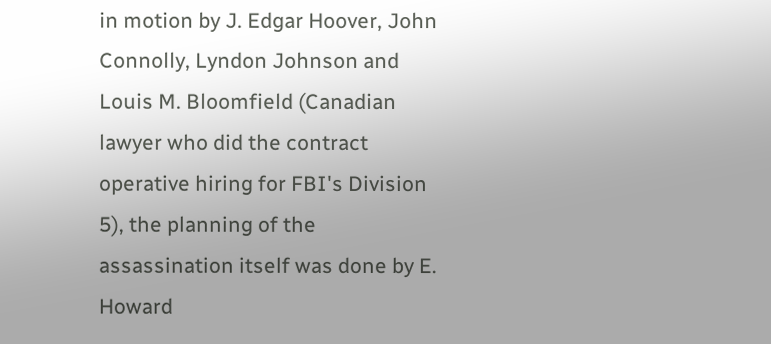in motion by J. Edgar Hoover, John Connolly, Lyndon Johnson and Louis M. Bloomfield (Canadian lawyer who did the contract operative hiring for FBI's Division 5), the planning of the assassination itself was done by E. Howard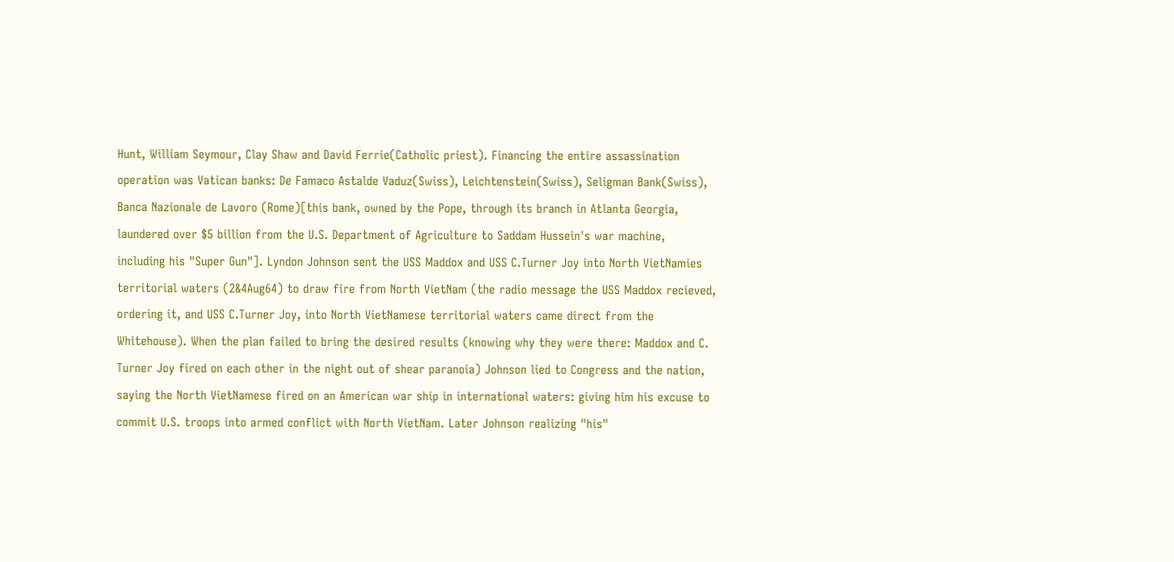Hunt, William Seymour, Clay Shaw and David Ferrie(Catholic priest). Financing the entire assassination operation was Vatican banks: De Famaco Astalde Vaduz(Swiss), Leichtenstein(Swiss), Seligman Bank(Swiss), Banca Nazionale de Lavoro (Rome)[this bank, owned by the Pope, through its branch in Atlanta Georgia, laundered over $5 billion from the U.S. Department of Agriculture to Saddam Hussein's war machine, including his "Super Gun"]. Lyndon Johnson sent the USS Maddox and USS C.Turner Joy into North VietNamies territorial waters (2&4Aug64) to draw fire from North VietNam (the radio message the USS Maddox recieved, ordering it, and USS C.Turner Joy, into North VietNamese territorial waters came direct from the Whitehouse). When the plan failed to bring the desired results (knowing why they were there: Maddox and C. Turner Joy fired on each other in the night out of shear paranoia) Johnson lied to Congress and the nation, saying the North VietNamese fired on an American war ship in international waters: giving him his excuse to commit U.S. troops into armed conflict with North VietNam. Later Johnson realizing "his"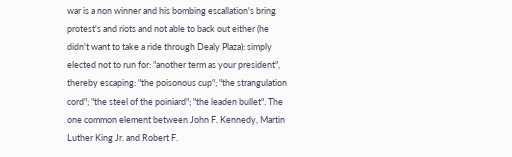war is a non winner and his bombing escallation's bring protest's and riots and not able to back out either (he didn't want to take a ride through Dealy Plaza): simply elected not to run for: "another term as your president", thereby escaping: "the poisonous cup"; "the strangulation cord"; "the steel of the poiniard"; "the leaden bullet". The one common element between John F. Kennedy, Martin Luther King Jr. and Robert F.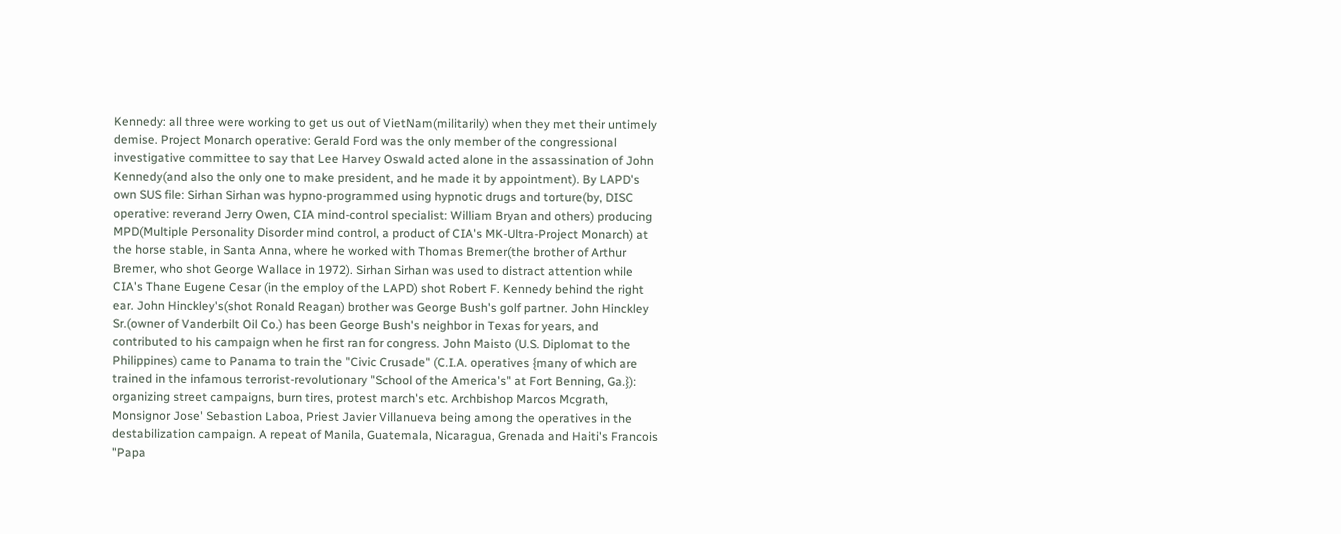Kennedy: all three were working to get us out of VietNam(militarily) when they met their untimely demise. Project Monarch operative: Gerald Ford was the only member of the congressional investigative committee to say that Lee Harvey Oswald acted alone in the assassination of John Kennedy(and also the only one to make president, and he made it by appointment). By LAPD's own SUS file: Sirhan Sirhan was hypno-programmed using hypnotic drugs and torture(by, DISC operative: reverand Jerry Owen, CIA mind-control specialist: William Bryan and others) producing MPD(Multiple Personality Disorder mind control, a product of CIA's MK-Ultra-Project Monarch) at the horse stable, in Santa Anna, where he worked with Thomas Bremer(the brother of Arthur Bremer, who shot George Wallace in 1972). Sirhan Sirhan was used to distract attention while CIA's Thane Eugene Cesar (in the employ of the LAPD) shot Robert F. Kennedy behind the right ear. John Hinckley's(shot Ronald Reagan) brother was George Bush's golf partner. John Hinckley Sr.(owner of Vanderbilt Oil Co.) has been George Bush's neighbor in Texas for years, and contributed to his campaign when he first ran for congress. John Maisto (U.S. Diplomat to the Philippines) came to Panama to train the "Civic Crusade" (C.I.A. operatives {many of which are trained in the infamous terrorist-revolutionary "School of the America's" at Fort Benning, Ga.}): organizing street campaigns, burn tires, protest march's etc. Archbishop Marcos Mcgrath, Monsignor Jose' Sebastion Laboa, Priest Javier Villanueva being among the operatives in the destabilization campaign. A repeat of Manila, Guatemala, Nicaragua, Grenada and Haiti's Francois "Papa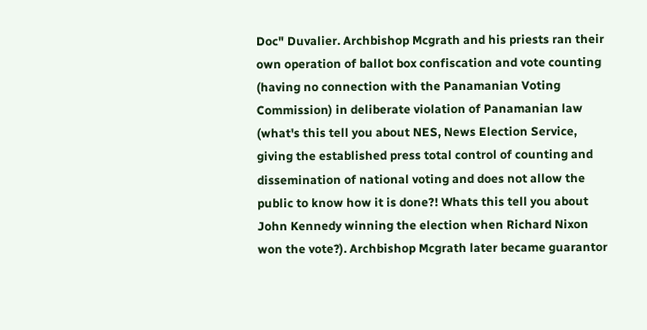Doc" Duvalier. Archbishop Mcgrath and his priests ran their own operation of ballot box confiscation and vote counting (having no connection with the Panamanian Voting Commission) in deliberate violation of Panamanian law (what's this tell you about NES, News Election Service, giving the established press total control of counting and dissemination of national voting and does not allow the public to know how it is done?! Whats this tell you about John Kennedy winning the election when Richard Nixon won the vote?). Archbishop Mcgrath later became guarantor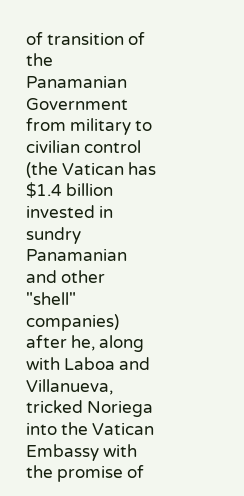of transition of the Panamanian Government from military to civilian control (the Vatican has $1.4 billion invested in sundry Panamanian and other "shell" companies) after he, along with Laboa and Villanueva, tricked Noriega into the Vatican Embassy with the promise of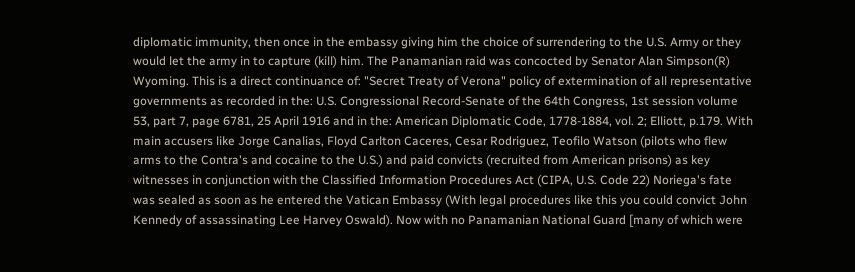diplomatic immunity, then once in the embassy giving him the choice of surrendering to the U.S. Army or they would let the army in to capture (kill) him. The Panamanian raid was concocted by Senator Alan Simpson(R) Wyoming. This is a direct continuance of: "Secret Treaty of Verona" policy of extermination of all representative governments as recorded in the: U.S. Congressional Record-Senate of the 64th Congress, 1st session volume 53, part 7, page 6781, 25 April 1916 and in the: American Diplomatic Code, 1778-1884, vol. 2; Elliott, p.179. With main accusers like Jorge Canalias, Floyd Carlton Caceres, Cesar Rodriguez, Teofilo Watson (pilots who flew arms to the Contra's and cocaine to the U.S.) and paid convicts (recruited from American prisons) as key witnesses in conjunction with the Classified Information Procedures Act (CIPA, U.S. Code 22) Noriega's fate was sealed as soon as he entered the Vatican Embassy (With legal procedures like this you could convict John Kennedy of assassinating Lee Harvey Oswald). Now with no Panamanian National Guard [many of which were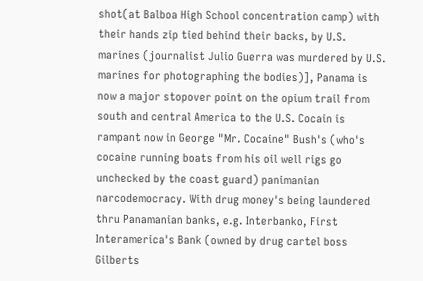shot(at Balboa High School concentration camp) with their hands zip tied behind their backs, by U.S. marines (journalist Julio Guerra was murdered by U.S. marines for photographing the bodies)], Panama is now a major stopover point on the opium trail from south and central America to the U.S. Cocain is rampant now in George "Mr. Cocaine" Bush's (who's cocaine running boats from his oil well rigs go unchecked by the coast guard) panimanian narcodemocracy. With drug money's being laundered thru Panamanian banks, e.g. Interbanko, First Interamerica's Bank (owned by drug cartel boss Gilberts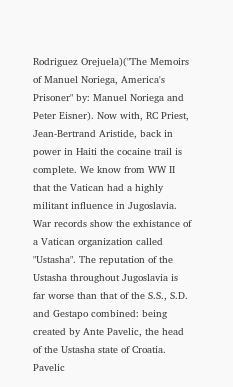Rodriguez Orejuela)("The Memoirs of Manuel Noriega, America's Prisoner" by: Manuel Noriega and Peter Eisner). Now with, RC Priest, Jean-Bertrand Aristide, back in power in Haiti the cocaine trail is complete. We know from WW II that the Vatican had a highly militant influence in Jugoslavia. War records show the exhistance of a Vatican organization called "Ustasha". The reputation of the Ustasha throughout Jugoslavia is far worse than that of the S.S., S.D. and Gestapo combined: being created by Ante Pavelic, the head of the Ustasha state of Croatia. Pavelic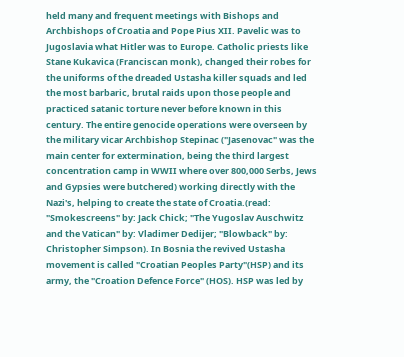held many and frequent meetings with Bishops and Archbishops of Croatia and Pope Pius XII. Pavelic was to Jugoslavia what Hitler was to Europe. Catholic priests like Stane Kukavica (Franciscan monk), changed their robes for the uniforms of the dreaded Ustasha killer squads and led the most barbaric, brutal raids upon those people and practiced satanic torture never before known in this century. The entire genocide operations were overseen by the military vicar Archbishop Stepinac ("Jasenovac" was the main center for extermination, being the third largest concentration camp in WWII where over 800,000 Serbs, Jews and Gypsies were butchered) working directly with the Nazi's, helping to create the state of Croatia.(read: "Smokescreens" by: Jack Chick; "The Yugoslav Auschwitz and the Vatican" by: Vladimer Dedijer; "Blowback" by: Christopher Simpson). In Bosnia the revived Ustasha movement is called "Croatian Peoples Party"(HSP) and its army, the "Croation Defence Force" (HOS). HSP was led by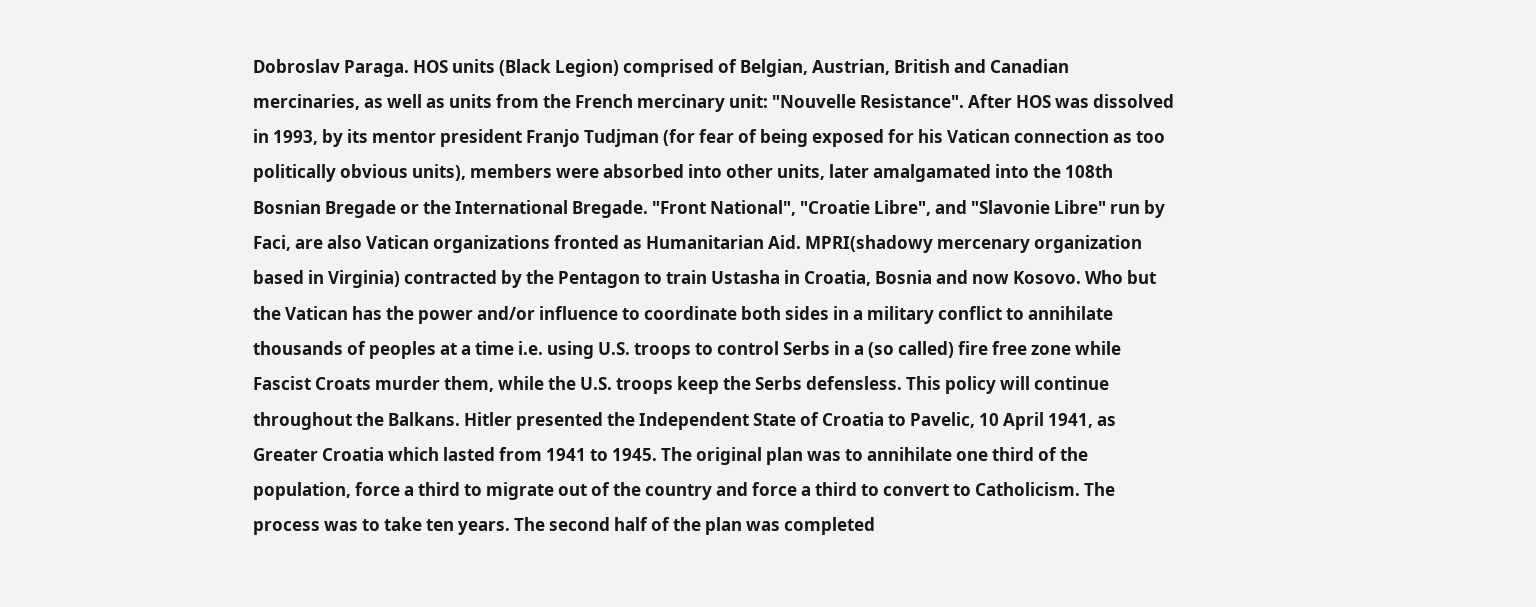Dobroslav Paraga. HOS units (Black Legion) comprised of Belgian, Austrian, British and Canadian mercinaries, as well as units from the French mercinary unit: "Nouvelle Resistance". After HOS was dissolved in 1993, by its mentor president Franjo Tudjman (for fear of being exposed for his Vatican connection as too politically obvious units), members were absorbed into other units, later amalgamated into the 108th Bosnian Bregade or the International Bregade. "Front National", "Croatie Libre", and "Slavonie Libre" run by Faci, are also Vatican organizations fronted as Humanitarian Aid. MPRI(shadowy mercenary organization based in Virginia) contracted by the Pentagon to train Ustasha in Croatia, Bosnia and now Kosovo. Who but the Vatican has the power and/or influence to coordinate both sides in a military conflict to annihilate thousands of peoples at a time i.e. using U.S. troops to control Serbs in a (so called) fire free zone while Fascist Croats murder them, while the U.S. troops keep the Serbs defensless. This policy will continue throughout the Balkans. Hitler presented the Independent State of Croatia to Pavelic, 10 April 1941, as Greater Croatia which lasted from 1941 to 1945. The original plan was to annihilate one third of the population, force a third to migrate out of the country and force a third to convert to Catholicism. The process was to take ten years. The second half of the plan was completed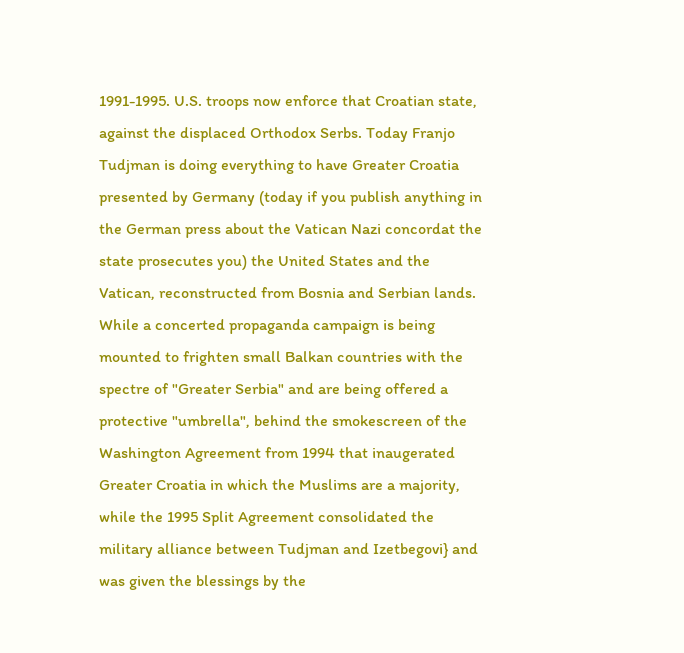1991-1995. U.S. troops now enforce that Croatian state, against the displaced Orthodox Serbs. Today Franjo Tudjman is doing everything to have Greater Croatia presented by Germany (today if you publish anything in the German press about the Vatican Nazi concordat the state prosecutes you) the United States and the Vatican, reconstructed from Bosnia and Serbian lands. While a concerted propaganda campaign is being mounted to frighten small Balkan countries with the spectre of "Greater Serbia" and are being offered a protective "umbrella", behind the smokescreen of the Washington Agreement from 1994 that inaugerated Greater Croatia in which the Muslims are a majority, while the 1995 Split Agreement consolidated the military alliance between Tudjman and Izetbegovi} and was given the blessings by the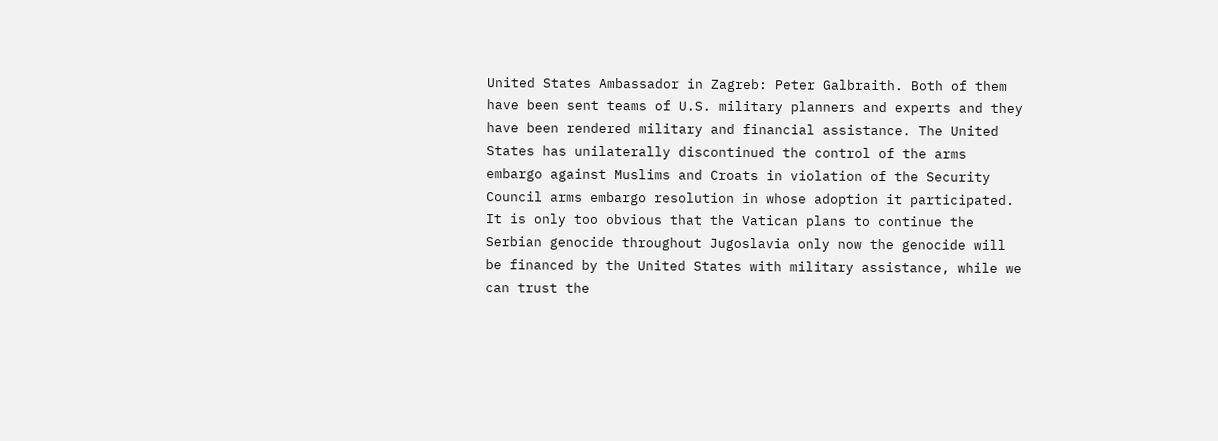United States Ambassador in Zagreb: Peter Galbraith. Both of them have been sent teams of U.S. military planners and experts and they have been rendered military and financial assistance. The United States has unilaterally discontinued the control of the arms embargo against Muslims and Croats in violation of the Security Council arms embargo resolution in whose adoption it participated. It is only too obvious that the Vatican plans to continue the Serbian genocide throughout Jugoslavia only now the genocide will be financed by the United States with military assistance, while we can trust the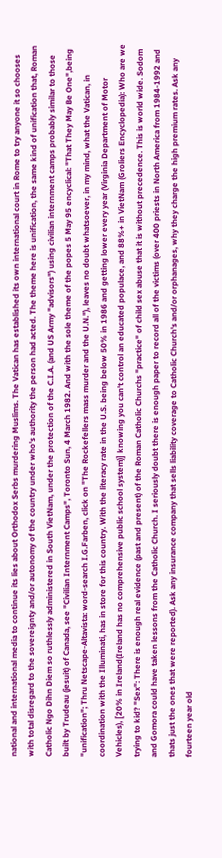national and international media to continue its lies about Orthodox Serbs murdering Muslims. The Vatican has established its own international court in Rome to try anyone it so chooses with total disregard to the sovereignty and/or autonomy of the country under who's authority the person had acted. The theme here is unification, the same kind of unification that, Roman Catholic Ngo Dihn Diem so ruthlessly administered in South VietNam, under the protection of the C.I.A. (and US Army "advisors") using civilian internment camps probably similar to those built by Trudeau (jesuit) of Canada, see "Civilian Internment Camps", Toronto Sun, 4 March 1982. And with the sole theme of the popes 5 May 95 encyclical: "That They May Be One",being "unification"; Thru Netscape-Altavista: word-search I.G.Farben, click on "The Rockefellers mass murder and the U.N."), leaves no doubt whatsoever, in my mind, what the Vatican, in coordination with the Illuminati, has in store for this country. With the literacy rate in the U.S. being below 50% in 1986 and getting lower every year (Virginia Department of Motor Vehicles), [20% in Ireland(Ireland has no comprehensive public school system)] knowing you can't control an educated populace, and 88%+ in VietNam (Groliers Encyclopedia): Who are we trying to kid? "Sex": There is enough real evidence (past and present) of the Roman Catholic Churchs "practice" of child sex abuse that it is without precedence. This is world wide. Sodom and Gomora could have taken lessons from the Catholic Church. I seriously doubt there is enough paper to record all of the victims (over 400 priests in North America from 1984-1992 and thats just the ones that were reported). Ask any insurance company that sells liability coverage to Catholic Church's and/or orphanages, why they charge the high premium rates. Ask any fourteen year old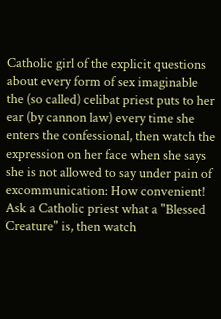Catholic girl of the explicit questions about every form of sex imaginable the (so called) celibat priest puts to her ear (by cannon law) every time she enters the confessional, then watch the expression on her face when she says she is not allowed to say under pain of excommunication: How convenient! Ask a Catholic priest what a "Blessed Creature" is, then watch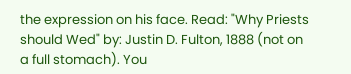the expression on his face. Read: "Why Priests should Wed" by: Justin D. Fulton, 1888 (not on a full stomach). You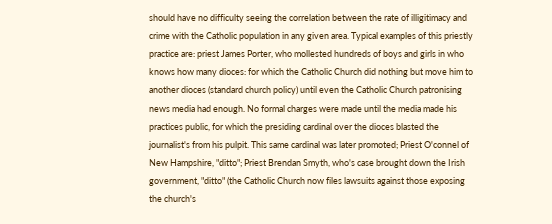should have no difficulty seeing the correlation between the rate of illigitimacy and crime with the Catholic population in any given area. Typical examples of this priestly practice are: priest James Porter, who mollested hundreds of boys and girls in who knows how many dioces: for which the Catholic Church did nothing but move him to another dioces (standard church policy) until even the Catholic Church patronising news media had enough. No formal charges were made until the media made his practices public, for which the presiding cardinal over the dioces blasted the journalist's from his pulpit. This same cardinal was later promoted; Priest O'connel of New Hampshire, "ditto"; Priest Brendan Smyth, who's case brought down the Irish government, "ditto" (the Catholic Church now files lawsuits against those exposing the church's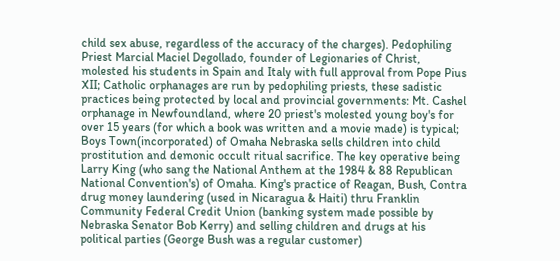child sex abuse, regardless of the accuracy of the charges). Pedophiling Priest Marcial Maciel Degollado, founder of Legionaries of Christ, molested his students in Spain and Italy with full approval from Pope Pius XII; Catholic orphanages are run by pedophiling priests, these sadistic practices being protected by local and provincial governments: Mt. Cashel orphanage in Newfoundland, where 20 priest's molested young boy's for over 15 years (for which a book was written and a movie made) is typical; Boys Town(incorporated) of Omaha Nebraska sells children into child prostitution and demonic occult ritual sacrifice. The key operative being Larry King (who sang the National Anthem at the 1984 & 88 Republican National Convention's) of Omaha. King's practice of Reagan, Bush, Contra drug money laundering (used in Nicaragua & Haiti) thru Franklin Community Federal Credit Union (banking system made possible by Nebraska Senator Bob Kerry) and selling children and drugs at his political parties (George Bush was a regular customer)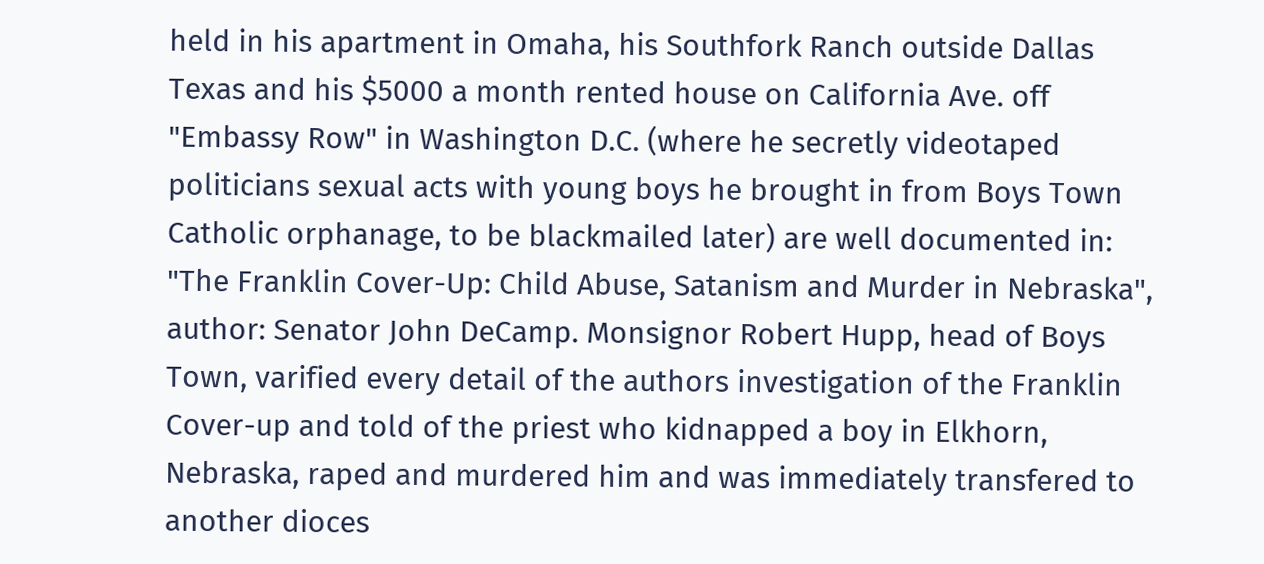held in his apartment in Omaha, his Southfork Ranch outside Dallas Texas and his $5000 a month rented house on California Ave. off "Embassy Row" in Washington D.C. (where he secretly videotaped politicians sexual acts with young boys he brought in from Boys Town Catholic orphanage, to be blackmailed later) are well documented in: "The Franklin Cover-Up: Child Abuse, Satanism and Murder in Nebraska", author: Senator John DeCamp. Monsignor Robert Hupp, head of Boys Town, varified every detail of the authors investigation of the Franklin Cover-up and told of the priest who kidnapped a boy in Elkhorn, Nebraska, raped and murdered him and was immediately transfered to another dioces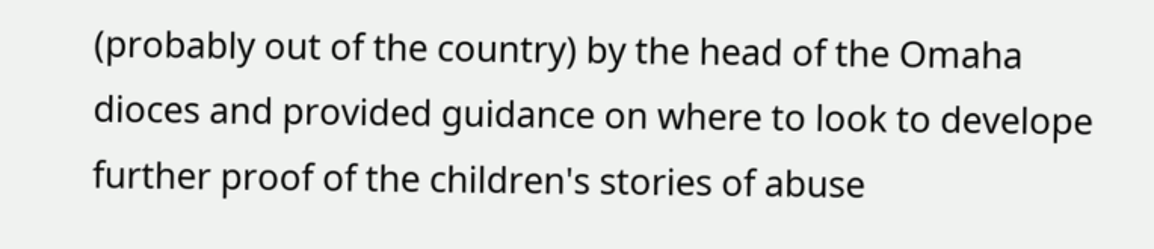(probably out of the country) by the head of the Omaha dioces and provided guidance on where to look to develope further proof of the children's stories of abuse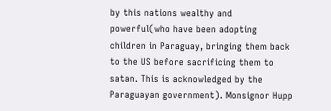by this nations wealthy and powerful(who have been adopting children in Paraguay, bringing them back to the US before sacrificing them to satan. This is acknowledged by the Paraguayan government). Monsignor Hupp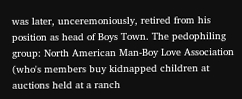was later, unceremoniously, retired from his position as head of Boys Town. The pedophiling group: North American Man-Boy Love Association (who's members buy kidnapped children at auctions held at a ranch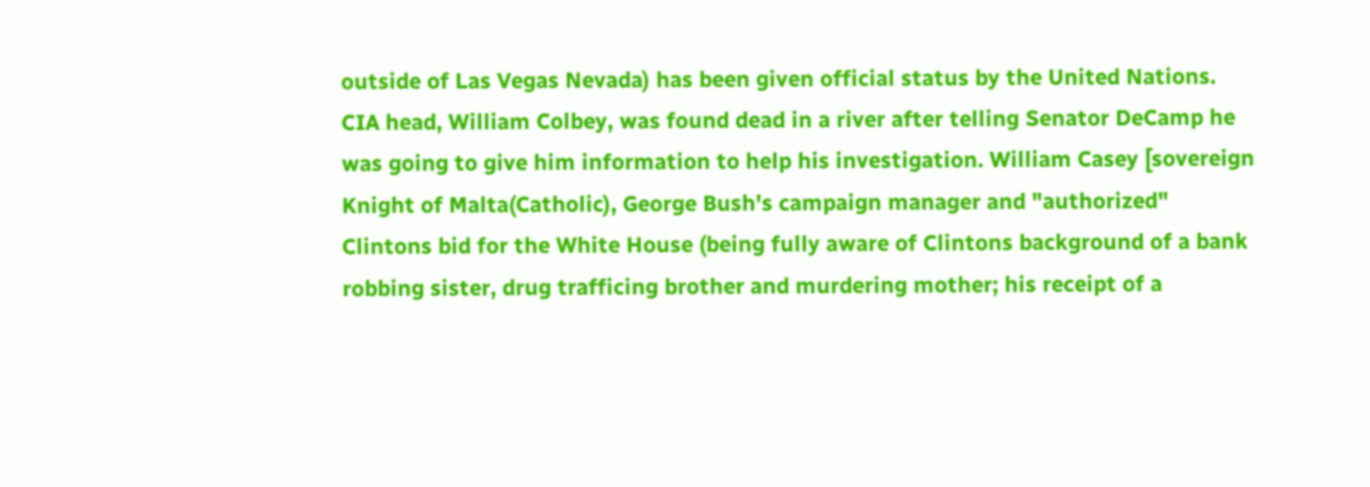outside of Las Vegas Nevada) has been given official status by the United Nations. CIA head, William Colbey, was found dead in a river after telling Senator DeCamp he was going to give him information to help his investigation. William Casey [sovereign Knight of Malta(Catholic), George Bush's campaign manager and "authorized" Clintons bid for the White House (being fully aware of Clintons background of a bank robbing sister, drug trafficing brother and murdering mother; his receipt of a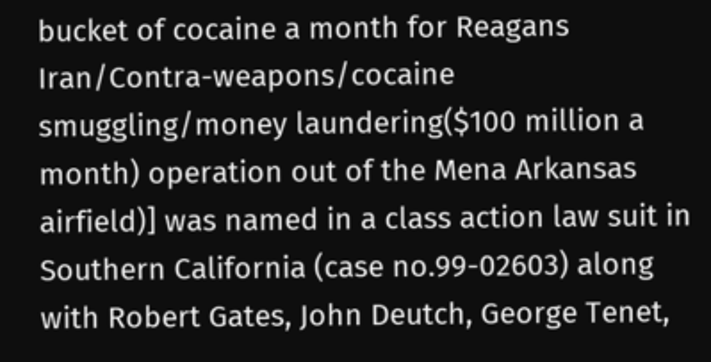bucket of cocaine a month for Reagans Iran/Contra-weapons/cocaine smuggling/money laundering($100 million a month) operation out of the Mena Arkansas airfield)] was named in a class action law suit in Southern California (case no.99-02603) along with Robert Gates, John Deutch, George Tenet,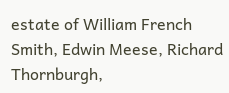estate of William French Smith, Edwin Meese, Richard Thornburgh,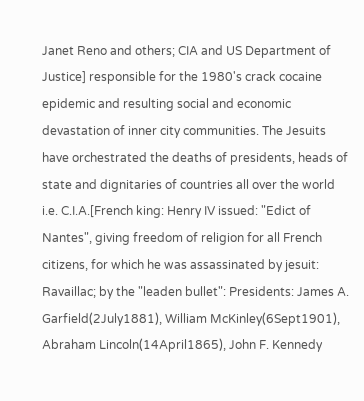Janet Reno and others; CIA and US Department of Justice] responsible for the 1980's crack cocaine epidemic and resulting social and economic devastation of inner city communities. The Jesuits have orchestrated the deaths of presidents, heads of state and dignitaries of countries all over the world i.e. C.I.A.[French king: Henry IV issued: "Edict of Nantes", giving freedom of religion for all French citizens, for which he was assassinated by jesuit: Ravaillac; by the "leaden bullet": Presidents: James A. Garfield(2July1881), William McKinley(6Sept1901), Abraham Lincoln(14April1865), John F. Kennedy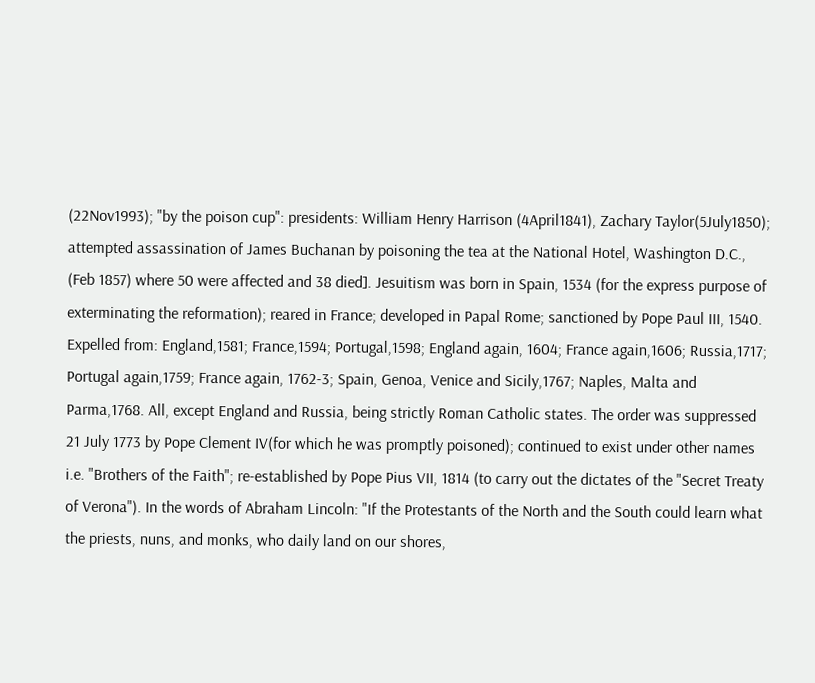(22Nov1993); "by the poison cup": presidents: William Henry Harrison (4April1841), Zachary Taylor(5July1850); attempted assassination of James Buchanan by poisoning the tea at the National Hotel, Washington D.C., (Feb 1857) where 50 were affected and 38 died]. Jesuitism was born in Spain, 1534 (for the express purpose of exterminating the reformation); reared in France; developed in Papal Rome; sanctioned by Pope Paul III, 1540. Expelled from: England,1581; France,1594; Portugal,1598; England again, 1604; France again,1606; Russia,1717; Portugal again,1759; France again, 1762-3; Spain, Genoa, Venice and Sicily,1767; Naples, Malta and Parma,1768. All, except England and Russia, being strictly Roman Catholic states. The order was suppressed 21 July 1773 by Pope Clement IV(for which he was promptly poisoned); continued to exist under other names i.e. "Brothers of the Faith"; re-established by Pope Pius VII, 1814 (to carry out the dictates of the "Secret Treaty of Verona"). In the words of Abraham Lincoln: "If the Protestants of the North and the South could learn what the priests, nuns, and monks, who daily land on our shores,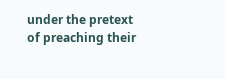under the pretext of preaching their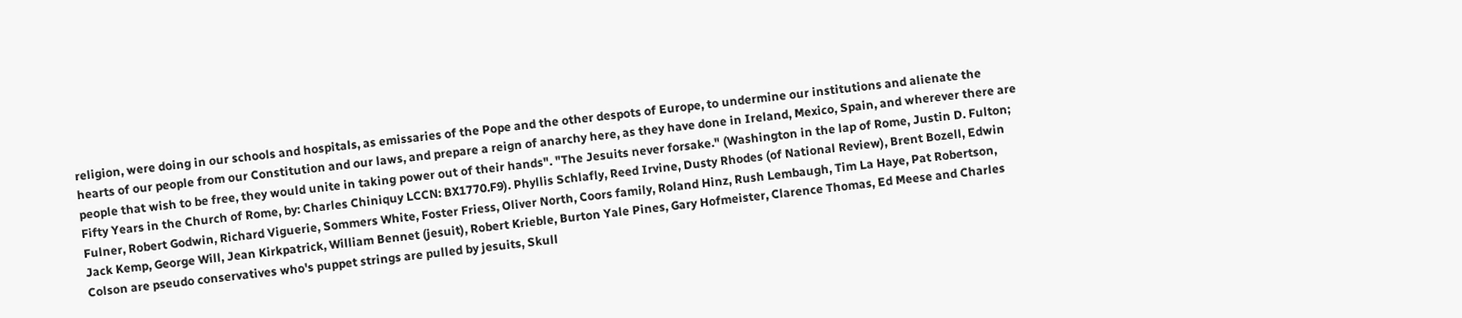religion, were doing in our schools and hospitals, as emissaries of the Pope and the other despots of Europe, to undermine our institutions and alienate the hearts of our people from our Constitution and our laws, and prepare a reign of anarchy here, as they have done in Ireland, Mexico, Spain, and wherever there are people that wish to be free, they would unite in taking power out of their hands". "The Jesuits never forsake." (Washington in the lap of Rome, Justin D. Fulton; Fifty Years in the Church of Rome, by: Charles Chiniquy LCCN: BX1770.F9). Phyllis Schlafly, Reed Irvine, Dusty Rhodes (of National Review), Brent Bozell, Edwin Fulner, Robert Godwin, Richard Viguerie, Sommers White, Foster Friess, Oliver North, Coors family, Roland Hinz, Rush Lembaugh, Tim La Haye, Pat Robertson, Jack Kemp, George Will, Jean Kirkpatrick, William Bennet (jesuit), Robert Krieble, Burton Yale Pines, Gary Hofmeister, Clarence Thomas, Ed Meese and Charles Colson are pseudo conservatives who's puppet strings are pulled by jesuits, Skull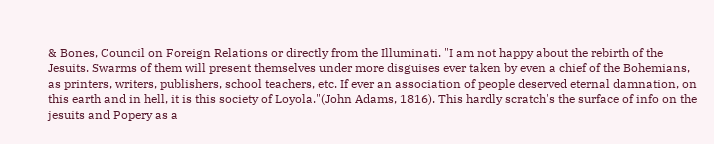& Bones, Council on Foreign Relations or directly from the Illuminati. "I am not happy about the rebirth of the Jesuits. Swarms of them will present themselves under more disguises ever taken by even a chief of the Bohemians, as printers, writers, publishers, school teachers, etc. If ever an association of people deserved eternal damnation, on this earth and in hell, it is this society of Loyola."(John Adams, 1816). This hardly scratch's the surface of info on the jesuits and Popery as a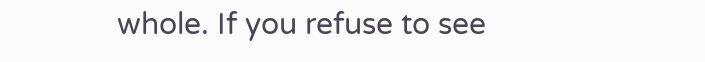whole. If you refuse to see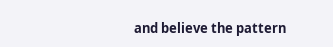and believe the pattern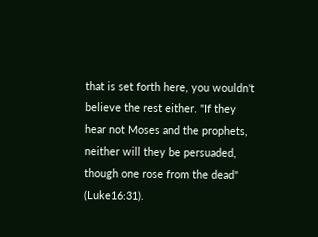that is set forth here, you wouldn't believe the rest either. "If they hear not Moses and the prophets, neither will they be persuaded, though one rose from the dead" (Luke16:31).